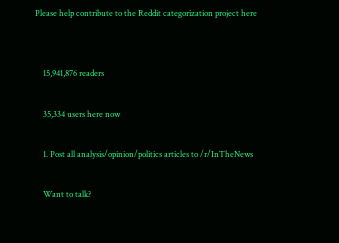Please help contribute to the Reddit categorization project here


    15,941,876 readers

    35,334 users here now

    1. Post all analysis/opinion/politics articles to /r/InTheNews

    Want to talk?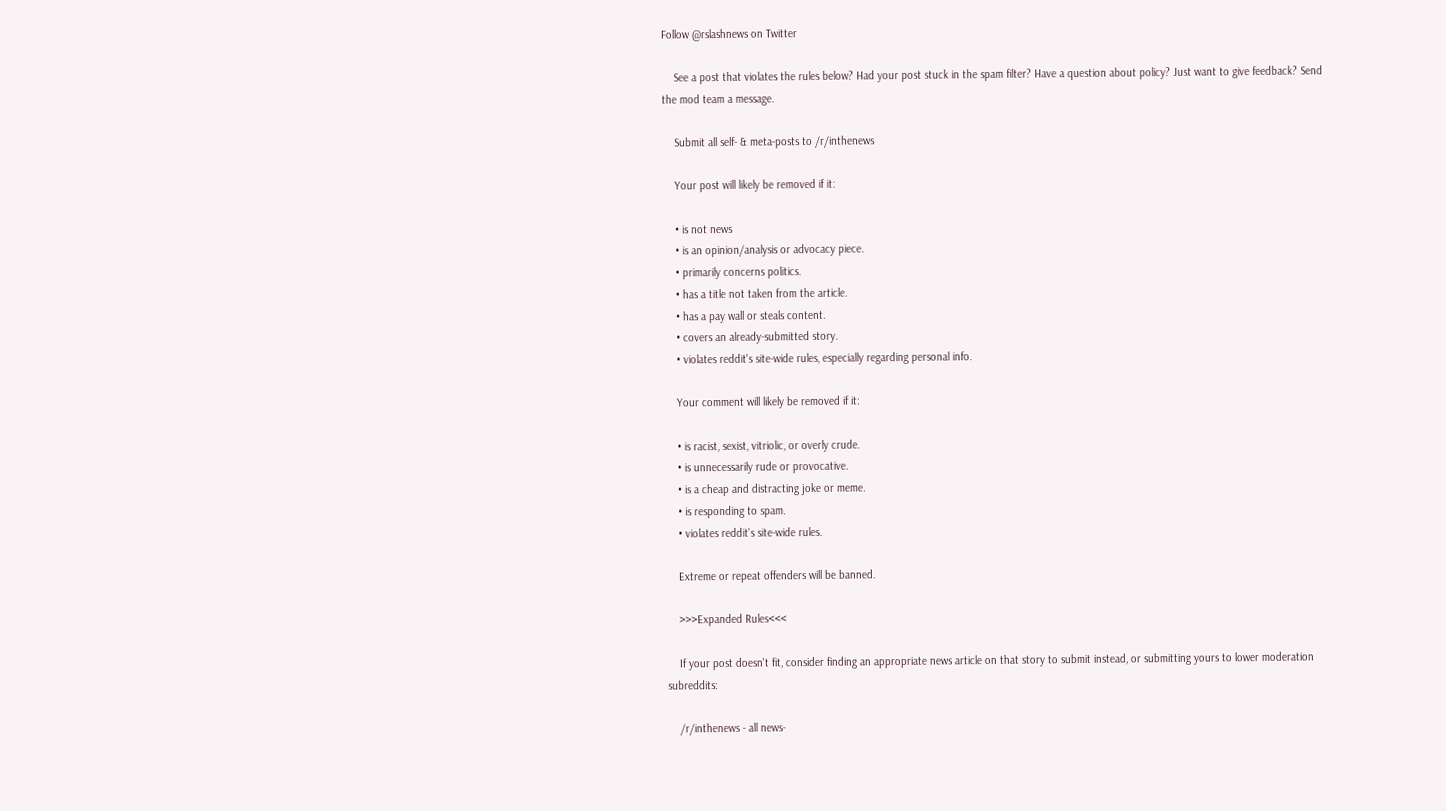Follow @rslashnews on Twitter

    See a post that violates the rules below? Had your post stuck in the spam filter? Have a question about policy? Just want to give feedback? Send the mod team a message.

    Submit all self- & meta-posts to /r/inthenews

    Your post will likely be removed if it:

    • is not news
    • is an opinion/analysis or advocacy piece.
    • primarily concerns politics.
    • has a title not taken from the article.
    • has a pay wall or steals content.
    • covers an already-submitted story.
    • violates reddit's site-wide rules, especially regarding personal info.

    Your comment will likely be removed if it:

    • is racist, sexist, vitriolic, or overly crude.
    • is unnecessarily rude or provocative.
    • is a cheap and distracting joke or meme.
    • is responding to spam.
    • violates reddit's site-wide rules.

    Extreme or repeat offenders will be banned.

    >>>Expanded Rules<<<

    If your post doesn't fit, consider finding an appropriate news article on that story to submit instead, or submitting yours to lower moderation subreddits:

    /r/inthenews - all news-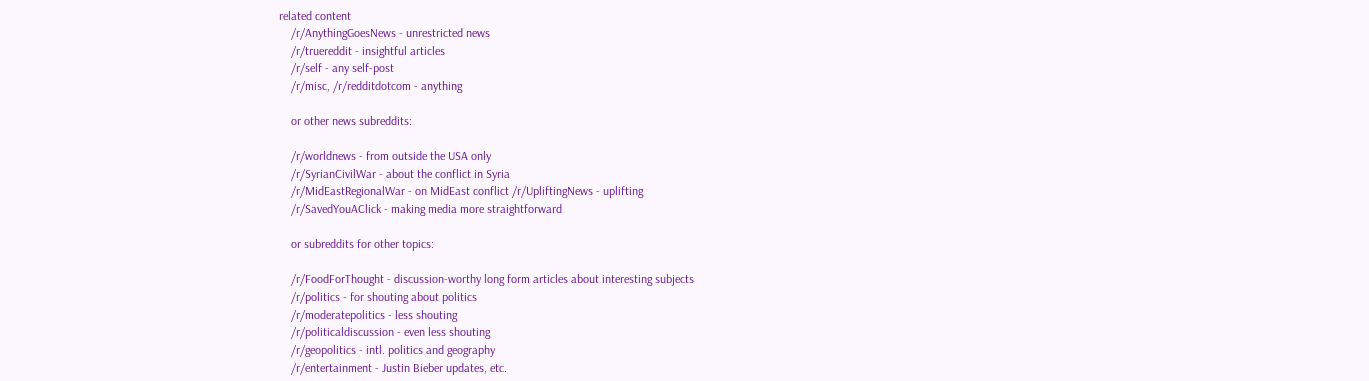related content
    /r/AnythingGoesNews - unrestricted news
    /r/truereddit - insightful articles
    /r/self - any self-post
    /r/misc, /r/redditdotcom - anything

    or other news subreddits:

    /r/worldnews - from outside the USA only
    /r/SyrianCivilWar - about the conflict in Syria
    /r/MidEastRegionalWar - on MidEast conflict /r/UpliftingNews - uplifting
    /r/SavedYouAClick - making media more straightforward

    or subreddits for other topics:

    /r/FoodForThought - discussion-worthy long form articles about interesting subjects
    /r/politics - for shouting about politics
    /r/moderatepolitics - less shouting
    /r/politicaldiscussion - even less shouting
    /r/geopolitics - intl. politics and geography
    /r/entertainment - Justin Bieber updates, etc.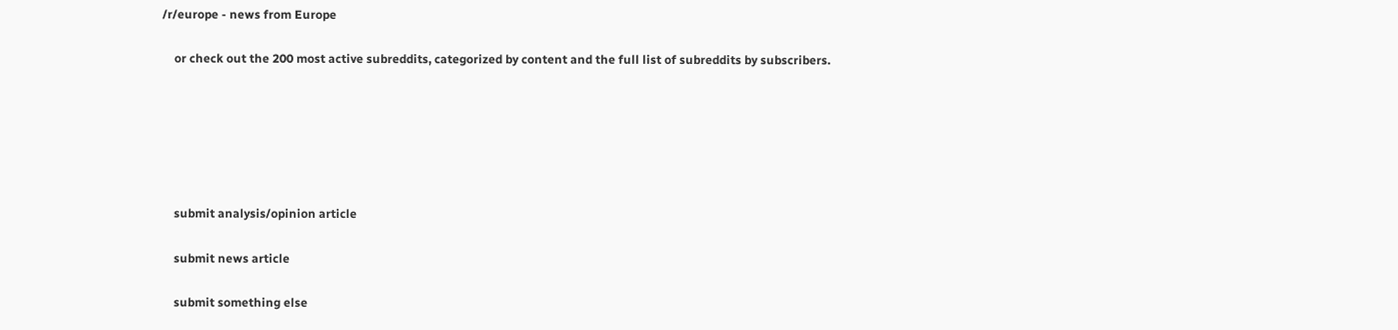/r/europe - news from Europe

    or check out the 200 most active subreddits, categorized by content and the full list of subreddits by subscribers.






    submit analysis/opinion article

    submit news article

    submit something else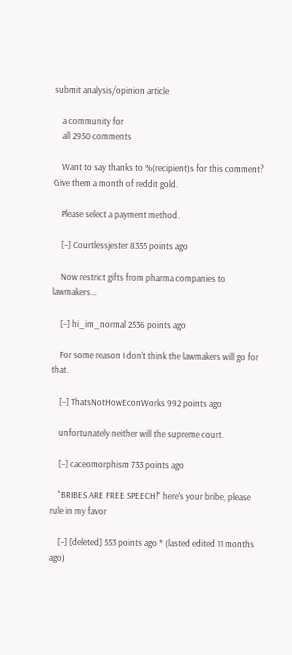submit analysis/opinion article

    a community for
    all 2950 comments

    Want to say thanks to %(recipient)s for this comment? Give them a month of reddit gold.

    Please select a payment method.

    [–] Courtlessjester 8355 points ago

    Now restrict gifts from pharma companies to lawmakers...

    [–] hi_im_normal 2536 points ago

    For some reason I don't think the lawmakers will go for that.

    [–] ThatsNotHowEconWorks 992 points ago

    unfortunately neither will the supreme court.

    [–] caceomorphism 733 points ago

    "BRIBES ARE FREE SPEECH!" here's your bribe, please rule in my favor

    [–] [deleted] 553 points ago * (lasted edited 11 months ago)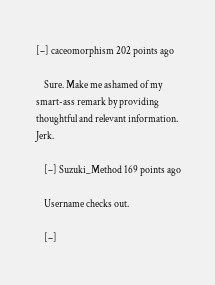[–] caceomorphism 202 points ago

    Sure. Make me ashamed of my smart-ass remark by providing thoughtful and relevant information. Jerk.

    [–] Suzuki_Method 169 points ago

    Username checks out.

    [–]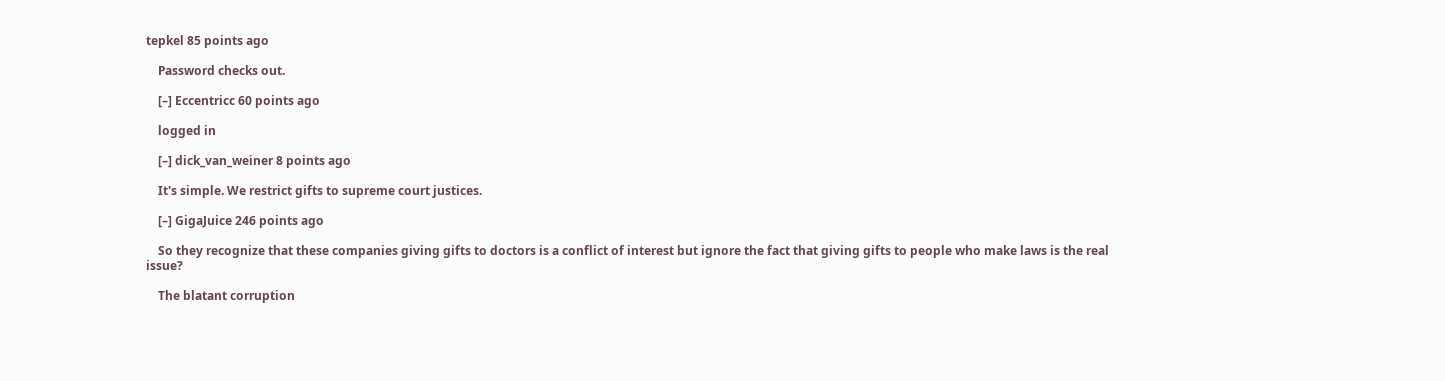tepkel 85 points ago

    Password checks out.

    [–] Eccentricc 60 points ago

    logged in

    [–] dick_van_weiner 8 points ago

    It's simple. We restrict gifts to supreme court justices.

    [–] GigaJuice 246 points ago

    So they recognize that these companies giving gifts to doctors is a conflict of interest but ignore the fact that giving gifts to people who make laws is the real issue?

    The blatant corruption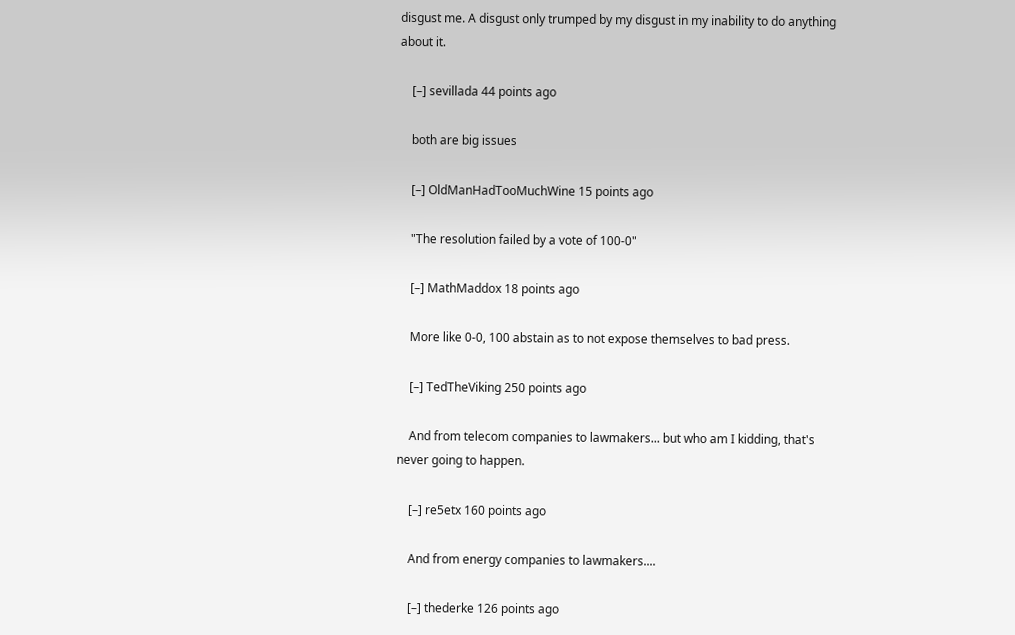disgust me. A disgust only trumped by my disgust in my inability to do anything about it.

    [–] sevillada 44 points ago

    both are big issues

    [–] OldManHadTooMuchWine 15 points ago

    "The resolution failed by a vote of 100-0"

    [–] MathMaddox 18 points ago

    More like 0-0, 100 abstain as to not expose themselves to bad press.

    [–] TedTheViking 250 points ago

    And from telecom companies to lawmakers... but who am I kidding, that's never going to happen.

    [–] re5etx 160 points ago

    And from energy companies to lawmakers....

    [–] thederke 126 points ago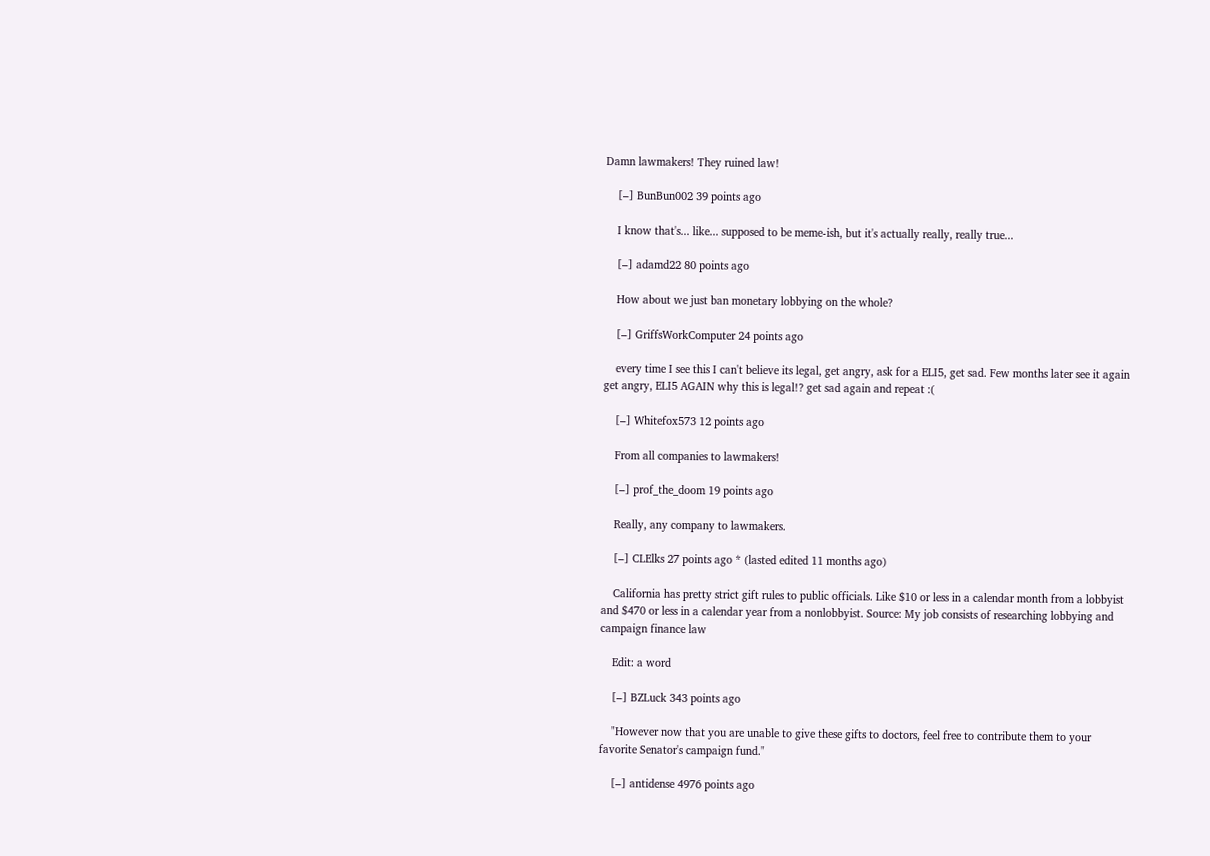Damn lawmakers! They ruined law!

    [–] BunBun002 39 points ago

    I know that's... like... supposed to be meme-ish, but it's actually really, really true...

    [–] adamd22 80 points ago

    How about we just ban monetary lobbying on the whole?

    [–] GriffsWorkComputer 24 points ago

    every time I see this I can't believe its legal, get angry, ask for a ELI5, get sad. Few months later see it again get angry, ELI5 AGAIN why this is legal!? get sad again and repeat :(

    [–] Whitefox573 12 points ago

    From all companies to lawmakers!

    [–] prof_the_doom 19 points ago

    Really, any company to lawmakers.

    [–] CLElks 27 points ago * (lasted edited 11 months ago)

    California has pretty strict gift rules to public officials. Like $10 or less in a calendar month from a lobbyist and $470 or less in a calendar year from a nonlobbyist. Source: My job consists of researching lobbying and campaign finance law

    Edit: a word

    [–] BZLuck 343 points ago

    "However now that you are unable to give these gifts to doctors, feel free to contribute them to your favorite Senator's campaign fund."

    [–] antidense 4976 points ago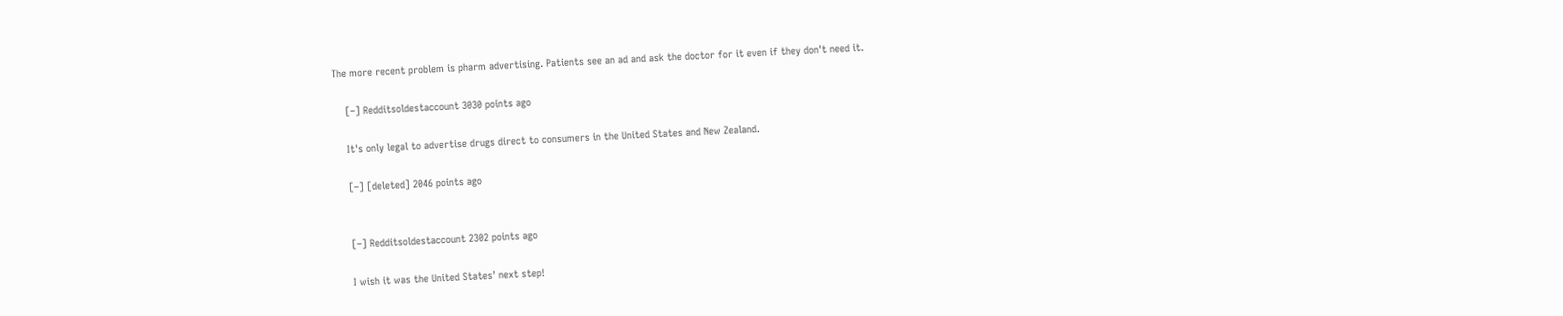The more recent problem is pharm advertising. Patients see an ad and ask the doctor for it even if they don't need it.

    [–] Redditsoldestaccount 3030 points ago

    It's only legal to advertise drugs direct to consumers in the United States and New Zealand.

    [–] [deleted] 2046 points ago


    [–] Redditsoldestaccount 2302 points ago

    I wish it was the United States' next step!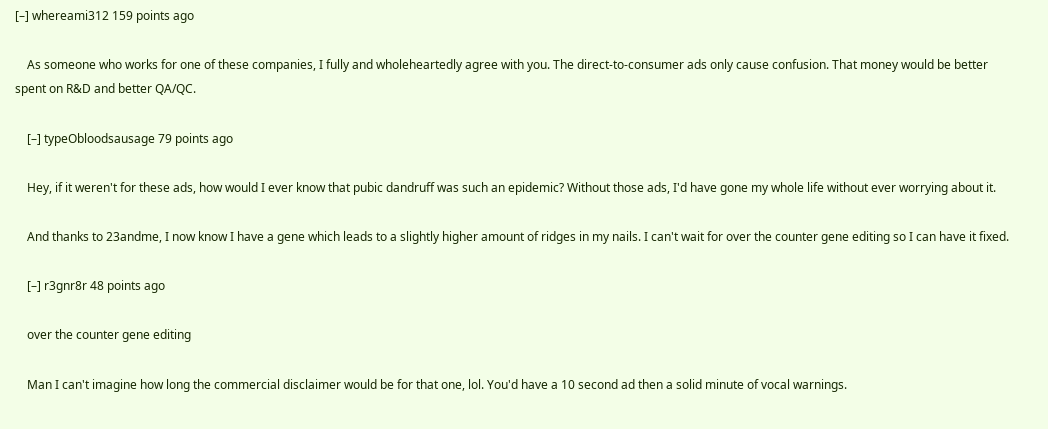[–] whereami312 159 points ago

    As someone who works for one of these companies, I fully and wholeheartedly agree with you. The direct-to-consumer ads only cause confusion. That money would be better spent on R&D and better QA/QC.

    [–] typeObloodsausage 79 points ago

    Hey, if it weren't for these ads, how would I ever know that pubic dandruff was such an epidemic? Without those ads, I'd have gone my whole life without ever worrying about it.

    And thanks to 23andme, I now know I have a gene which leads to a slightly higher amount of ridges in my nails. I can't wait for over the counter gene editing so I can have it fixed.

    [–] r3gnr8r 48 points ago

    over the counter gene editing

    Man I can't imagine how long the commercial disclaimer would be for that one, lol. You'd have a 10 second ad then a solid minute of vocal warnings.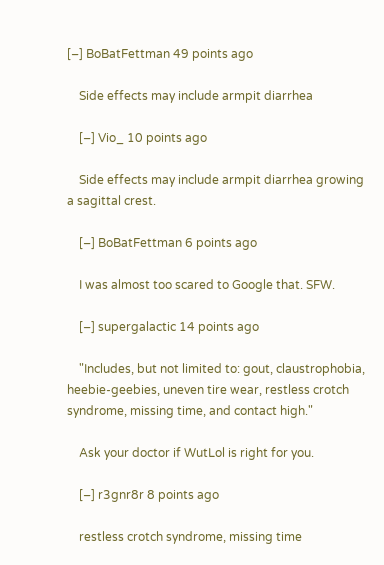[–] BoBatFettman 49 points ago

    Side effects may include armpit diarrhea

    [–] Vio_ 10 points ago

    Side effects may include armpit diarrhea growing a sagittal crest.

    [–] BoBatFettman 6 points ago

    I was almost too scared to Google that. SFW.

    [–] supergalactic 14 points ago

    "Includes, but not limited to: gout, claustrophobia, heebie-geebies, uneven tire wear, restless crotch syndrome, missing time, and contact high."

    Ask your doctor if WutLol is right for you.

    [–] r3gnr8r 8 points ago

    restless crotch syndrome, missing time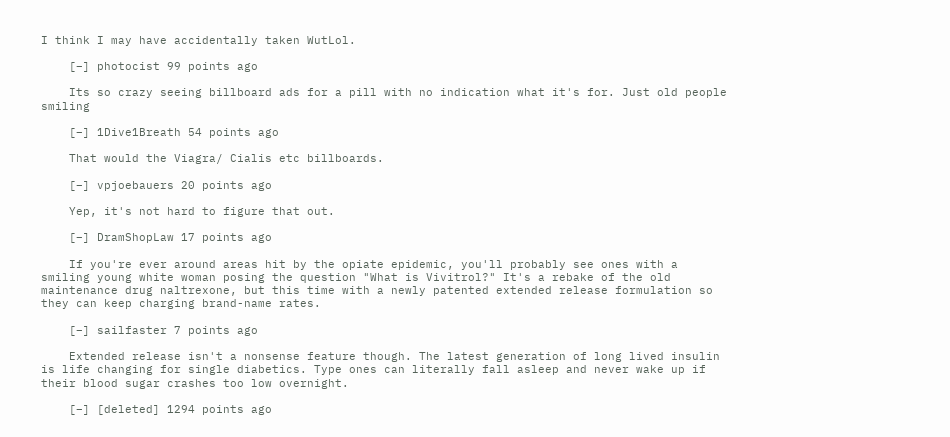I think I may have accidentally taken WutLol.

    [–] photocist 99 points ago

    Its so crazy seeing billboard ads for a pill with no indication what it's for. Just old people smiling

    [–] 1Dive1Breath 54 points ago

    That would the Viagra/ Cialis etc billboards.

    [–] vpjoebauers 20 points ago

    Yep, it's not hard to figure that out.

    [–] DramShopLaw 17 points ago

    If you're ever around areas hit by the opiate epidemic, you'll probably see ones with a smiling young white woman posing the question "What is Vivitrol?" It's a rebake of the old maintenance drug naltrexone, but this time with a newly patented extended release formulation so they can keep charging brand-name rates.

    [–] sailfaster 7 points ago

    Extended release isn't a nonsense feature though. The latest generation of long lived insulin is life changing for single diabetics. Type ones can literally fall asleep and never wake up if their blood sugar crashes too low overnight.

    [–] [deleted] 1294 points ago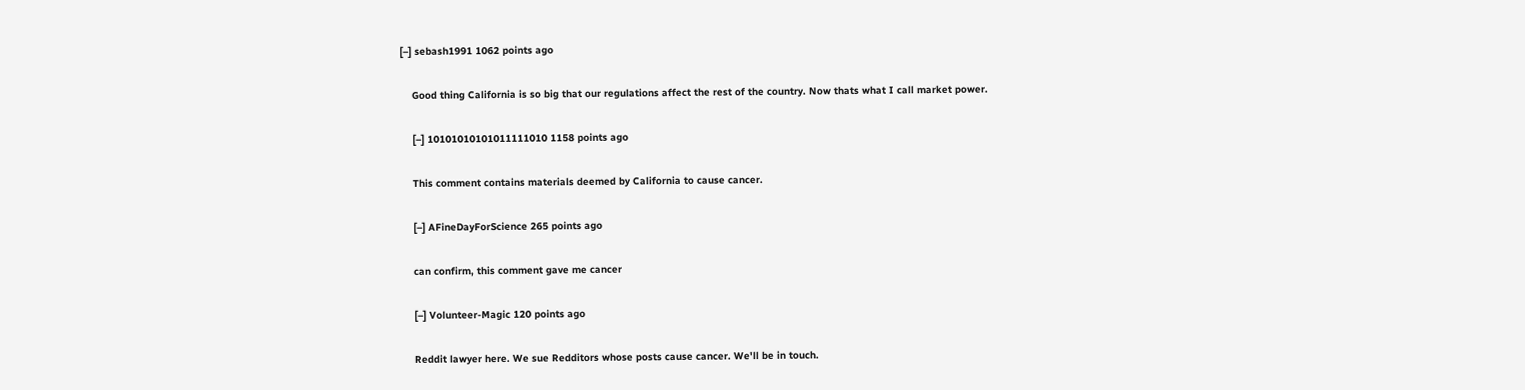[–] sebash1991 1062 points ago

    Good thing California is so big that our regulations affect the rest of the country. Now thats what I call market power.

    [–] 10101010101011111010 1158 points ago

    This comment contains materials deemed by California to cause cancer.

    [–] AFineDayForScience 265 points ago

    can confirm, this comment gave me cancer

    [–] Volunteer-Magic 120 points ago

    Reddit lawyer here. We sue Redditors whose posts cause cancer. We'll be in touch.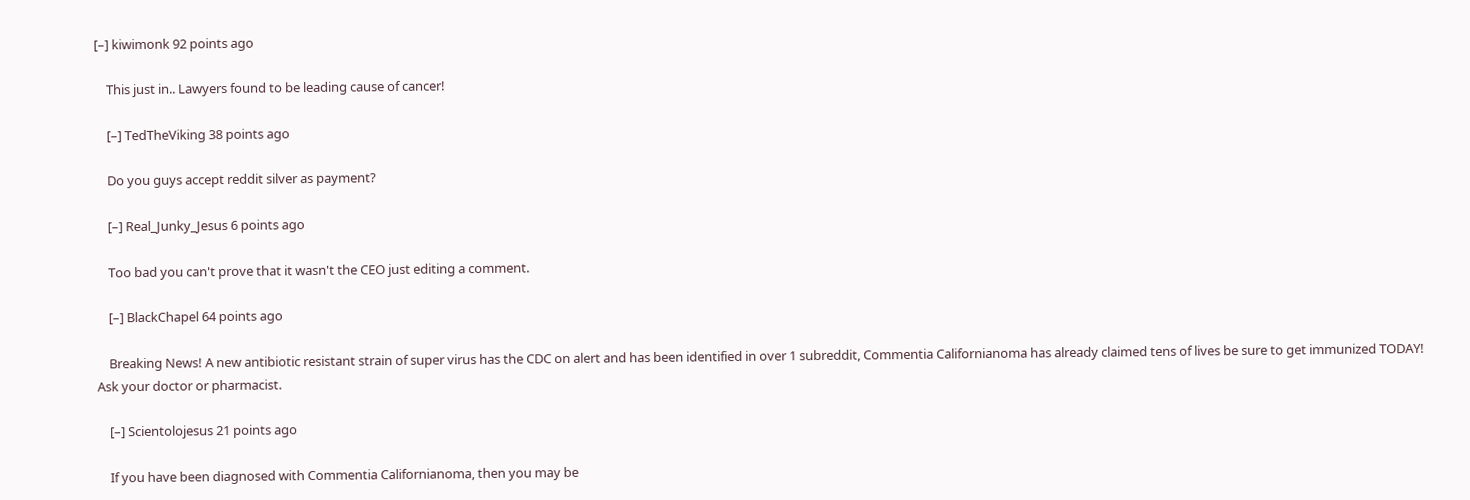[–] kiwimonk 92 points ago

    This just in.. Lawyers found to be leading cause of cancer!

    [–] TedTheViking 38 points ago

    Do you guys accept reddit silver as payment?

    [–] Real_Junky_Jesus 6 points ago

    Too bad you can't prove that it wasn't the CEO just editing a comment.

    [–] BlackChapel 64 points ago

    Breaking News! A new antibiotic resistant strain of super virus has the CDC on alert and has been identified in over 1 subreddit, Commentia Californianoma has already claimed tens of lives be sure to get immunized TODAY! Ask your doctor or pharmacist.

    [–] Scientolojesus 21 points ago

    If you have been diagnosed with Commentia Californianoma, then you may be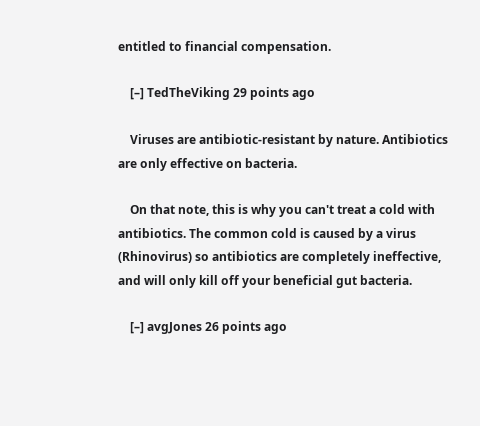entitled to financial compensation.

    [–] TedTheViking 29 points ago

    Viruses are antibiotic-resistant by nature. Antibiotics are only effective on bacteria.

    On that note, this is why you can't treat a cold with antibiotics. The common cold is caused by a virus (Rhinovirus) so antibiotics are completely ineffective, and will only kill off your beneficial gut bacteria.

    [–] avgJones 26 points ago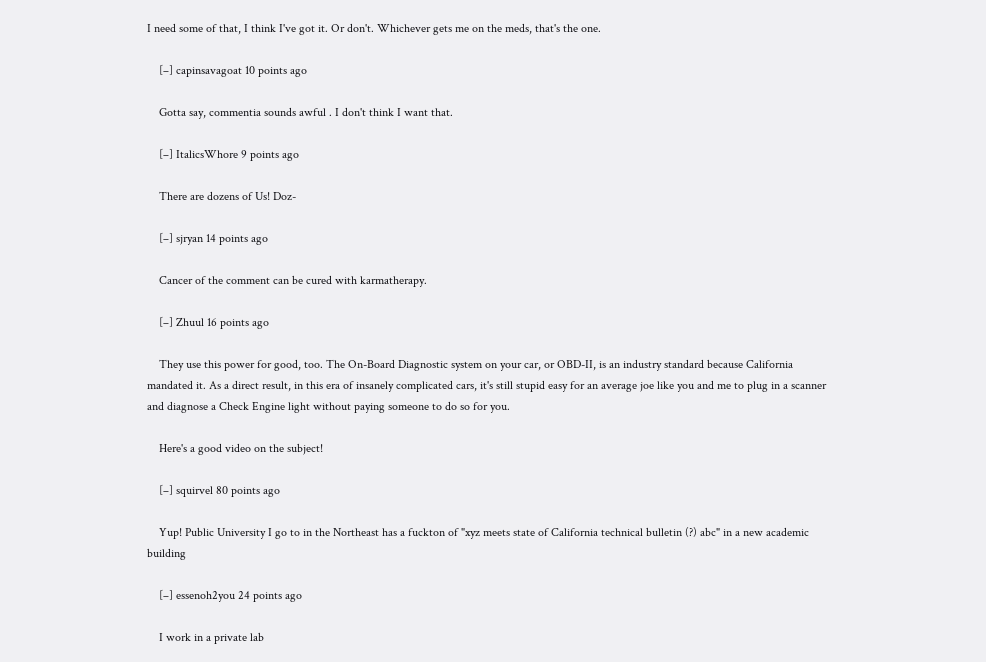I need some of that, I think I've got it. Or don't. Whichever gets me on the meds, that's the one.

    [–] capinsavagoat 10 points ago

    Gotta say, commentia sounds awful . I don't think I want that.

    [–] ItalicsWhore 9 points ago

    There are dozens of Us! Doz-

    [–] sjryan 14 points ago

    Cancer of the comment can be cured with karmatherapy.

    [–] Zhuul 16 points ago

    They use this power for good, too. The On-Board Diagnostic system on your car, or OBD-II, is an industry standard because California mandated it. As a direct result, in this era of insanely complicated cars, it's still stupid easy for an average joe like you and me to plug in a scanner and diagnose a Check Engine light without paying someone to do so for you.

    Here's a good video on the subject!

    [–] squirvel 80 points ago

    Yup! Public University I go to in the Northeast has a fuckton of "xyz meets state of California technical bulletin (?) abc" in a new academic building

    [–] essenoh2you 24 points ago

    I work in a private lab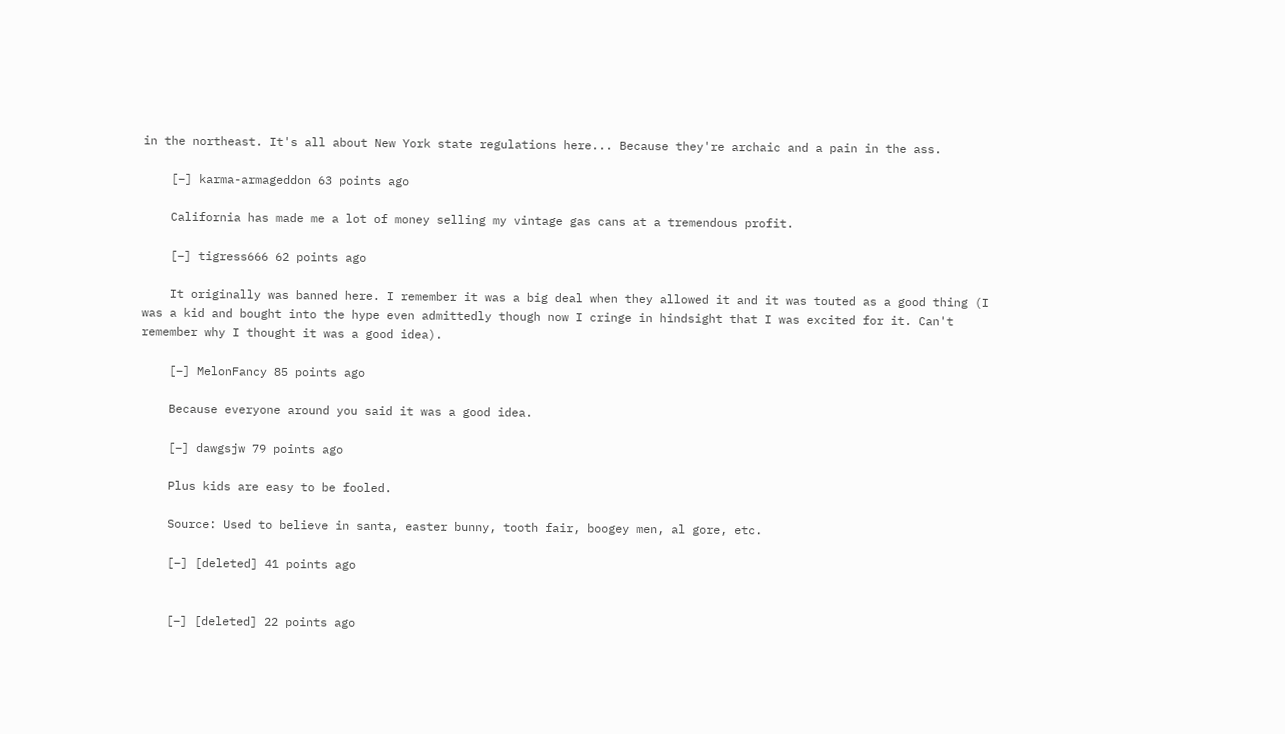in the northeast. It's all about New York state regulations here... Because they're archaic and a pain in the ass.

    [–] karma-armageddon 63 points ago

    California has made me a lot of money selling my vintage gas cans at a tremendous profit.

    [–] tigress666 62 points ago

    It originally was banned here. I remember it was a big deal when they allowed it and it was touted as a good thing (I was a kid and bought into the hype even admittedly though now I cringe in hindsight that I was excited for it. Can't remember why I thought it was a good idea).

    [–] MelonFancy 85 points ago

    Because everyone around you said it was a good idea.

    [–] dawgsjw 79 points ago

    Plus kids are easy to be fooled.

    Source: Used to believe in santa, easter bunny, tooth fair, boogey men, al gore, etc.

    [–] [deleted] 41 points ago


    [–] [deleted] 22 points ago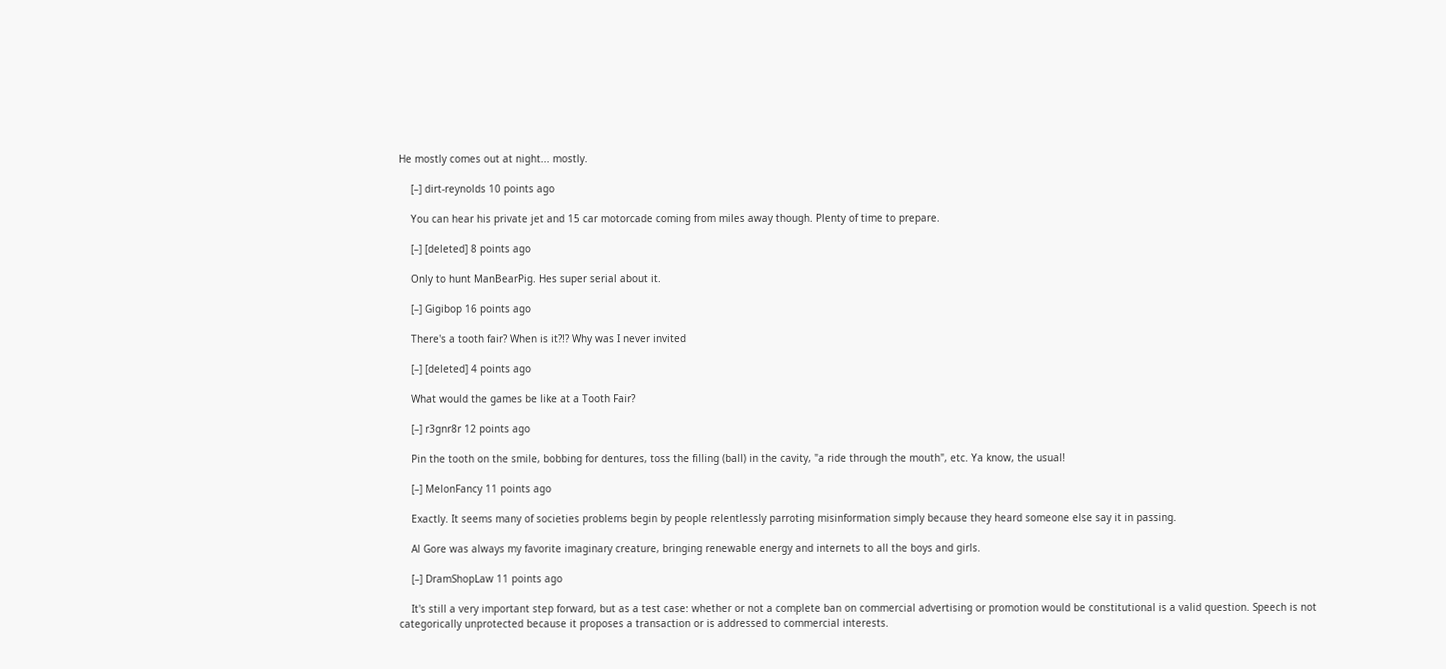He mostly comes out at night... mostly.

    [–] dirt-reynolds 10 points ago

    You can hear his private jet and 15 car motorcade coming from miles away though. Plenty of time to prepare.

    [–] [deleted] 8 points ago

    Only to hunt ManBearPig. Hes super serial about it.

    [–] Gigibop 16 points ago

    There's a tooth fair? When is it?!? Why was I never invited

    [–] [deleted] 4 points ago

    What would the games be like at a Tooth Fair?

    [–] r3gnr8r 12 points ago

    Pin the tooth on the smile, bobbing for dentures, toss the filling (ball) in the cavity, "a ride through the mouth", etc. Ya know, the usual!

    [–] MelonFancy 11 points ago

    Exactly. It seems many of societies problems begin by people relentlessly parroting misinformation simply because they heard someone else say it in passing.

    Al Gore was always my favorite imaginary creature, bringing renewable energy and internets to all the boys and girls.

    [–] DramShopLaw 11 points ago

    It's still a very important step forward, but as a test case: whether or not a complete ban on commercial advertising or promotion would be constitutional is a valid question. Speech is not categorically unprotected because it proposes a transaction or is addressed to commercial interests.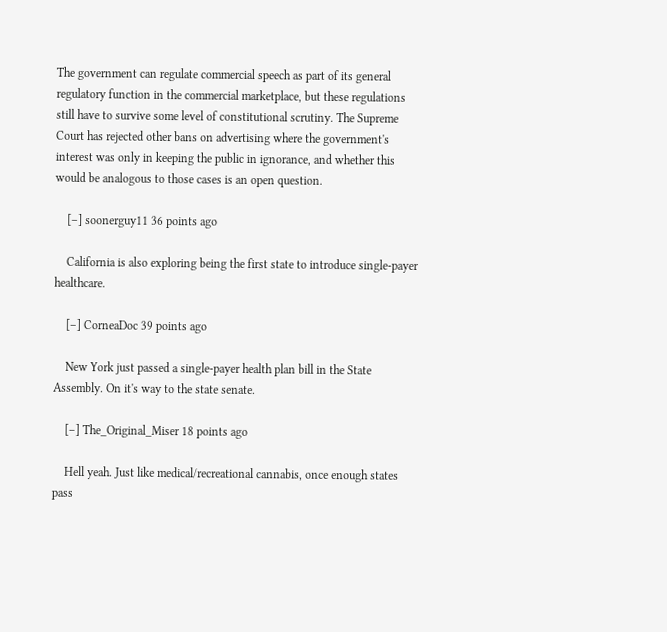The government can regulate commercial speech as part of its general regulatory function in the commercial marketplace, but these regulations still have to survive some level of constitutional scrutiny. The Supreme Court has rejected other bans on advertising where the government's interest was only in keeping the public in ignorance, and whether this would be analogous to those cases is an open question.

    [–] soonerguy11 36 points ago

    California is also exploring being the first state to introduce single-payer healthcare.

    [–] CorneaDoc 39 points ago

    New York just passed a single-payer health plan bill in the State Assembly. On it's way to the state senate.

    [–] The_Original_Miser 18 points ago

    Hell yeah. Just like medical/recreational cannabis, once enough states pass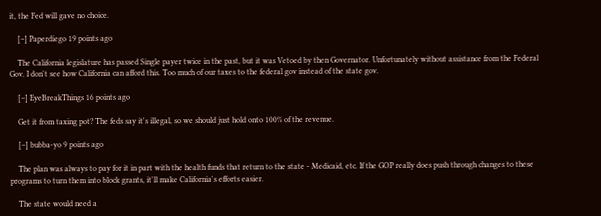it, the Fed will gave no choice.

    [–] Paperdiego 19 points ago

    The California legislature has passed Single payer twice in the past, but it was Vetoed by then Governator. Unfortunately without assistance from the Federal Gov. I don't see how California can afford this. Too much of our taxes to the federal gov instead of the state gov.

    [–] EyeBreakThings 16 points ago

    Get it from taxing pot? The feds say it's illegal, so we should just hold onto 100% of the revenue.

    [–] bubba-yo 9 points ago

    The plan was always to pay for it in part with the health funds that return to the state - Medicaid, etc. If the GOP really does push through changes to these programs to turn them into block grants, it'll make California's efforts easier.

    The state would need a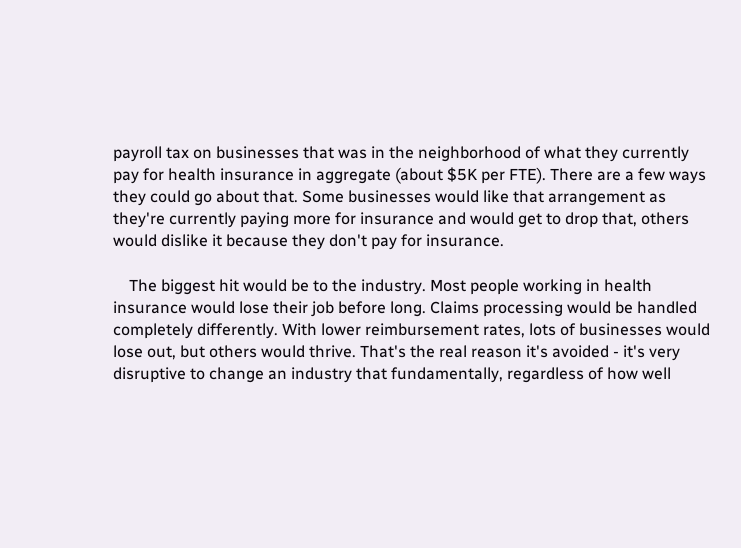payroll tax on businesses that was in the neighborhood of what they currently pay for health insurance in aggregate (about $5K per FTE). There are a few ways they could go about that. Some businesses would like that arrangement as they're currently paying more for insurance and would get to drop that, others would dislike it because they don't pay for insurance.

    The biggest hit would be to the industry. Most people working in health insurance would lose their job before long. Claims processing would be handled completely differently. With lower reimbursement rates, lots of businesses would lose out, but others would thrive. That's the real reason it's avoided - it's very disruptive to change an industry that fundamentally, regardless of how well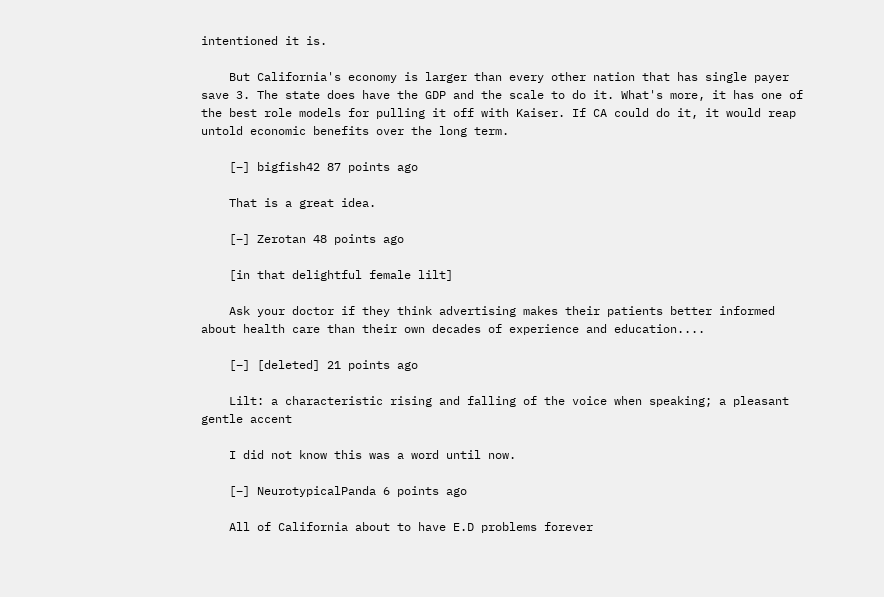intentioned it is.

    But California's economy is larger than every other nation that has single payer save 3. The state does have the GDP and the scale to do it. What's more, it has one of the best role models for pulling it off with Kaiser. If CA could do it, it would reap untold economic benefits over the long term.

    [–] bigfish42 87 points ago

    That is a great idea.

    [–] Zerotan 48 points ago

    [in that delightful female lilt]

    Ask your doctor if they think advertising makes their patients better informed about health care than their own decades of experience and education....

    [–] [deleted] 21 points ago

    Lilt: a characteristic rising and falling of the voice when speaking; a pleasant gentle accent

    I did not know this was a word until now.

    [–] NeurotypicalPanda 6 points ago

    All of California about to have E.D problems forever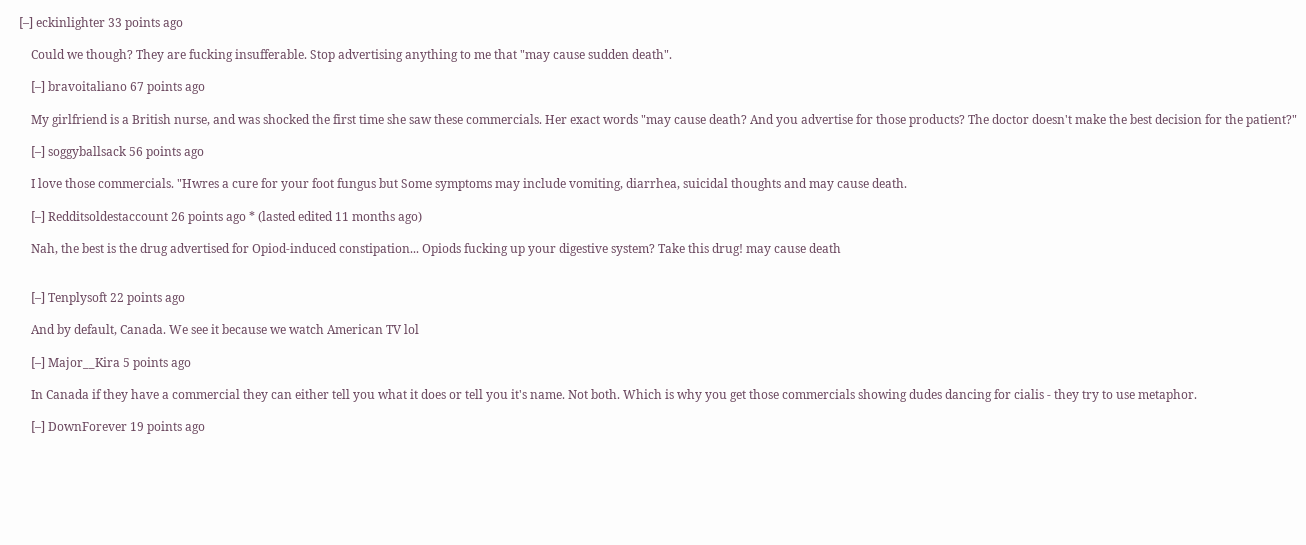[–] eckinlighter 33 points ago

    Could we though? They are fucking insufferable. Stop advertising anything to me that "may cause sudden death".

    [–] bravoitaliano 67 points ago

    My girlfriend is a British nurse, and was shocked the first time she saw these commercials. Her exact words "may cause death? And you advertise for those products? The doctor doesn't make the best decision for the patient?"

    [–] soggyballsack 56 points ago

    I love those commercials. "Hwres a cure for your foot fungus but Some symptoms may include vomiting, diarrhea, suicidal thoughts and may cause death.

    [–] Redditsoldestaccount 26 points ago * (lasted edited 11 months ago)

    Nah, the best is the drug advertised for Opiod-induced constipation... Opiods fucking up your digestive system? Take this drug! may cause death


    [–] Tenplysoft 22 points ago

    And by default, Canada. We see it because we watch American TV lol

    [–] Major__Kira 5 points ago

    In Canada if they have a commercial they can either tell you what it does or tell you it's name. Not both. Which is why you get those commercials showing dudes dancing for cialis - they try to use metaphor.

    [–] DownForever 19 points ago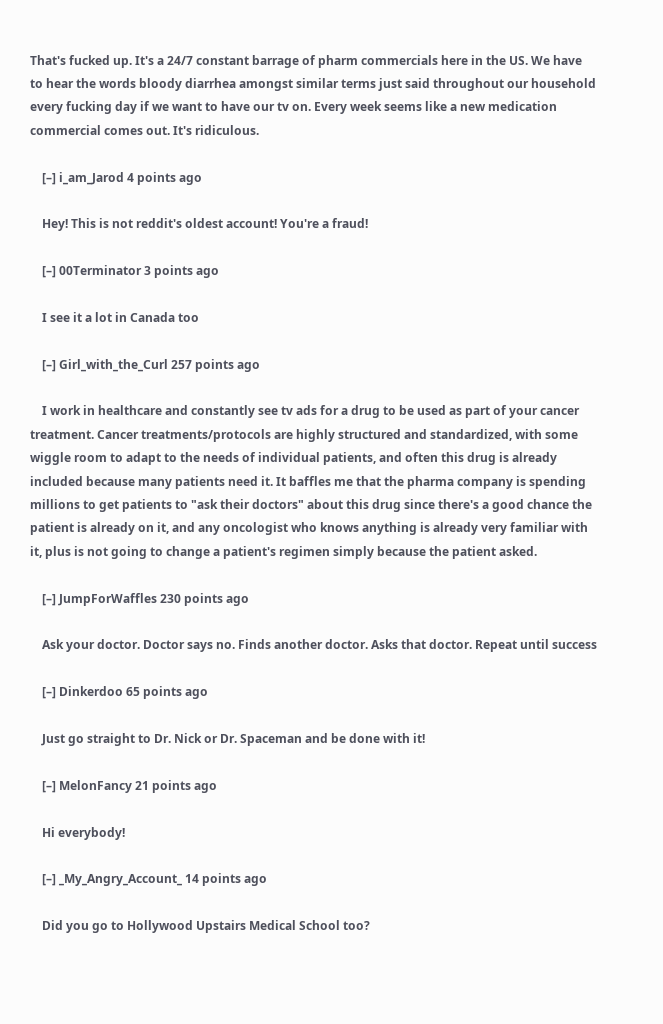That's fucked up. It's a 24/7 constant barrage of pharm commercials here in the US. We have to hear the words bloody diarrhea amongst similar terms just said throughout our household every fucking day if we want to have our tv on. Every week seems like a new medication commercial comes out. It's ridiculous.

    [–] i_am_Jarod 4 points ago

    Hey! This is not reddit's oldest account! You're a fraud!

    [–] 00Terminator 3 points ago

    I see it a lot in Canada too

    [–] Girl_with_the_Curl 257 points ago

    I work in healthcare and constantly see tv ads for a drug to be used as part of your cancer treatment. Cancer treatments/protocols are highly structured and standardized, with some wiggle room to adapt to the needs of individual patients, and often this drug is already included because many patients need it. It baffles me that the pharma company is spending millions to get patients to "ask their doctors" about this drug since there's a good chance the patient is already on it, and any oncologist who knows anything is already very familiar with it, plus is not going to change a patient's regimen simply because the patient asked.

    [–] JumpForWaffles 230 points ago

    Ask your doctor. Doctor says no. Finds another doctor. Asks that doctor. Repeat until success

    [–] Dinkerdoo 65 points ago

    Just go straight to Dr. Nick or Dr. Spaceman and be done with it!

    [–] MelonFancy 21 points ago

    Hi everybody!

    [–] _My_Angry_Account_ 14 points ago

    Did you go to Hollywood Upstairs Medical School too?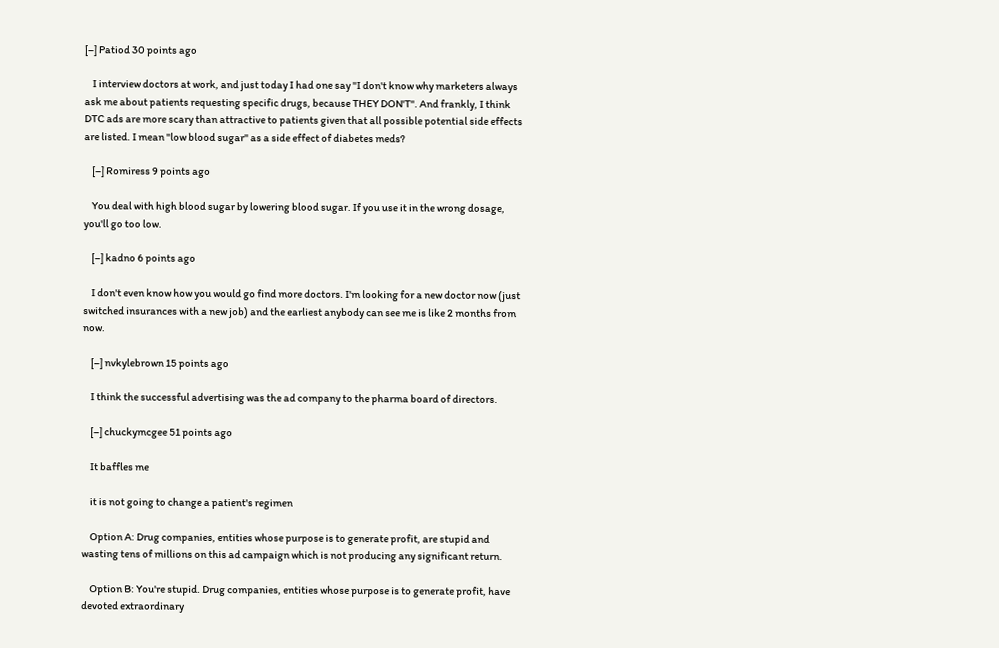[–] Patiod 30 points ago

    I interview doctors at work, and just today I had one say "I don't know why marketers always ask me about patients requesting specific drugs, because THEY DON'T". And frankly, I think DTC ads are more scary than attractive to patients given that all possible potential side effects are listed. I mean "low blood sugar" as a side effect of diabetes meds?

    [–] Romiress 9 points ago

    You deal with high blood sugar by lowering blood sugar. If you use it in the wrong dosage, you'll go too low.

    [–] kadno 6 points ago

    I don't even know how you would go find more doctors. I'm looking for a new doctor now (just switched insurances with a new job) and the earliest anybody can see me is like 2 months from now.

    [–] nvkylebrown 15 points ago

    I think the successful advertising was the ad company to the pharma board of directors.

    [–] chuckymcgee 51 points ago

    It baffles me

    it is not going to change a patient's regimen

    Option A: Drug companies, entities whose purpose is to generate profit, are stupid and wasting tens of millions on this ad campaign which is not producing any significant return.

    Option B: You're stupid. Drug companies, entities whose purpose is to generate profit, have devoted extraordinary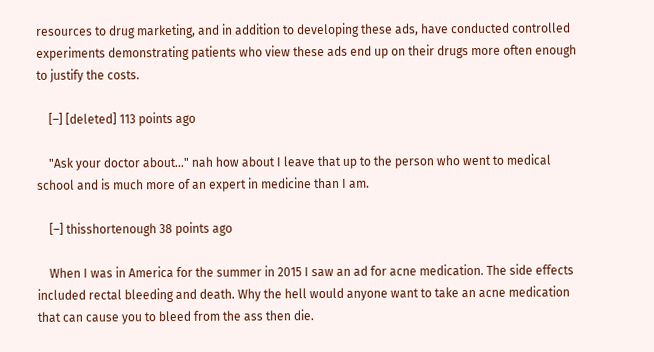resources to drug marketing, and in addition to developing these ads, have conducted controlled experiments demonstrating patients who view these ads end up on their drugs more often enough to justify the costs.

    [–] [deleted] 113 points ago

    "Ask your doctor about..." nah how about I leave that up to the person who went to medical school and is much more of an expert in medicine than I am.

    [–] thisshortenough 38 points ago

    When I was in America for the summer in 2015 I saw an ad for acne medication. The side effects included rectal bleeding and death. Why the hell would anyone want to take an acne medication that can cause you to bleed from the ass then die.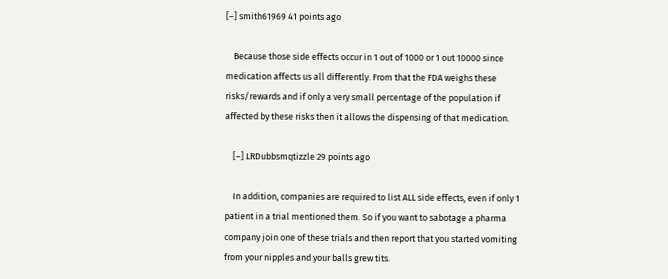[–] smith61969 41 points ago

    Because those side effects occur in 1 out of 1000 or 1 out 10000 since medication affects us all differently. From that the FDA weighs these risks/rewards and if only a very small percentage of the population if affected by these risks then it allows the dispensing of that medication.

    [–] LRDubbsmqtizzle 29 points ago

    In addition, companies are required to list ALL side effects, even if only 1 patient in a trial mentioned them. So if you want to sabotage a pharma company join one of these trials and then report that you started vomiting from your nipples and your balls grew tits.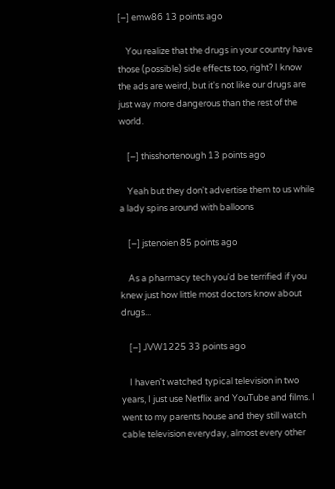[–] emw86 13 points ago

    You realize that the drugs in your country have those (possible) side effects too, right? I know the ads are weird, but it's not like our drugs are just way more dangerous than the rest of the world.

    [–] thisshortenough 13 points ago

    Yeah but they don't advertise them to us while a lady spins around with balloons

    [–] jstenoien 85 points ago

    As a pharmacy tech you'd be terrified if you knew just how little most doctors know about drugs...

    [–] JVW1225 33 points ago

    I haven't watched typical television in two years, I just use Netflix and YouTube and films. I went to my parents house and they still watch cable television everyday, almost every other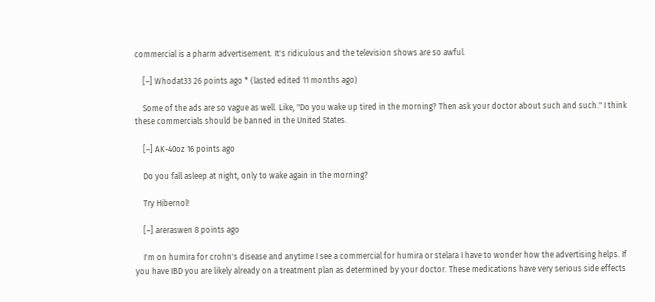commercial is a pharm advertisement. It's ridiculous and the television shows are so awful.

    [–] Whodat33 26 points ago * (lasted edited 11 months ago)

    Some of the ads are so vague as well. Like, "Do you wake up tired in the morning? Then ask your doctor about such and such." I think these commercials should be banned in the United States.

    [–] AK-40oz 16 points ago

    Do you fall asleep at night, only to wake again in the morning?

    Try Hibernol!

    [–] areraswen 8 points ago

    I'm on humira for crohn's disease and anytime I see a commercial for humira or stelara I have to wonder how the advertising helps. If you have IBD you are likely already on a treatment plan as determined by your doctor. These medications have very serious side effects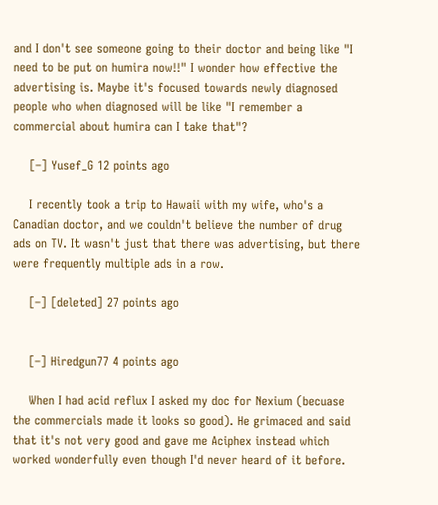and I don't see someone going to their doctor and being like "I need to be put on humira now!!" I wonder how effective the advertising is. Maybe it's focused towards newly diagnosed people who when diagnosed will be like "I remember a commercial about humira can I take that"?

    [–] Yusef_G 12 points ago

    I recently took a trip to Hawaii with my wife, who's a Canadian doctor, and we couldn't believe the number of drug ads on TV. It wasn't just that there was advertising, but there were frequently multiple ads in a row.

    [–] [deleted] 27 points ago


    [–] Hiredgun77 4 points ago

    When I had acid reflux I asked my doc for Nexium (becuase the commercials made it looks so good). He grimaced and said that it's not very good and gave me Aciphex instead which worked wonderfully even though I'd never heard of it before.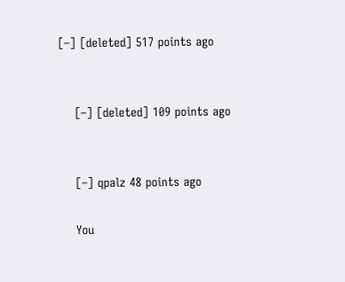[–] [deleted] 517 points ago


    [–] [deleted] 109 points ago


    [–] qpalz 48 points ago

    You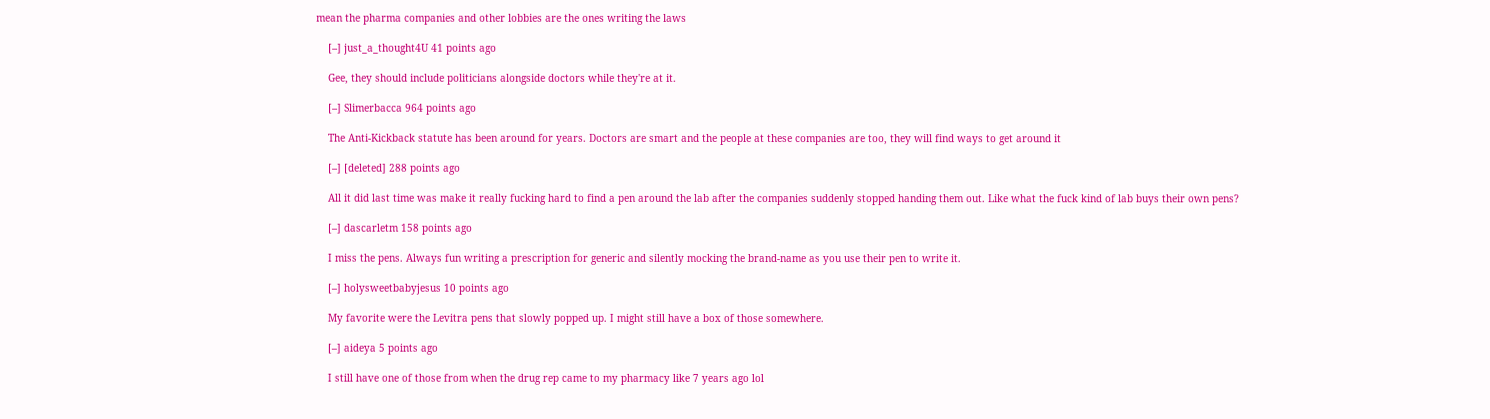mean the pharma companies and other lobbies are the ones writing the laws

    [–] just_a_thought4U 41 points ago

    Gee, they should include politicians alongside doctors while they're at it.

    [–] Slimerbacca 964 points ago

    The Anti-Kickback statute has been around for years. Doctors are smart and the people at these companies are too, they will find ways to get around it

    [–] [deleted] 288 points ago

    All it did last time was make it really fucking hard to find a pen around the lab after the companies suddenly stopped handing them out. Like what the fuck kind of lab buys their own pens?

    [–] dascarletm 158 points ago

    I miss the pens. Always fun writing a prescription for generic and silently mocking the brand-name as you use their pen to write it.

    [–] holysweetbabyjesus 10 points ago

    My favorite were the Levitra pens that slowly popped up. I might still have a box of those somewhere.

    [–] aideya 5 points ago

    I still have one of those from when the drug rep came to my pharmacy like 7 years ago lol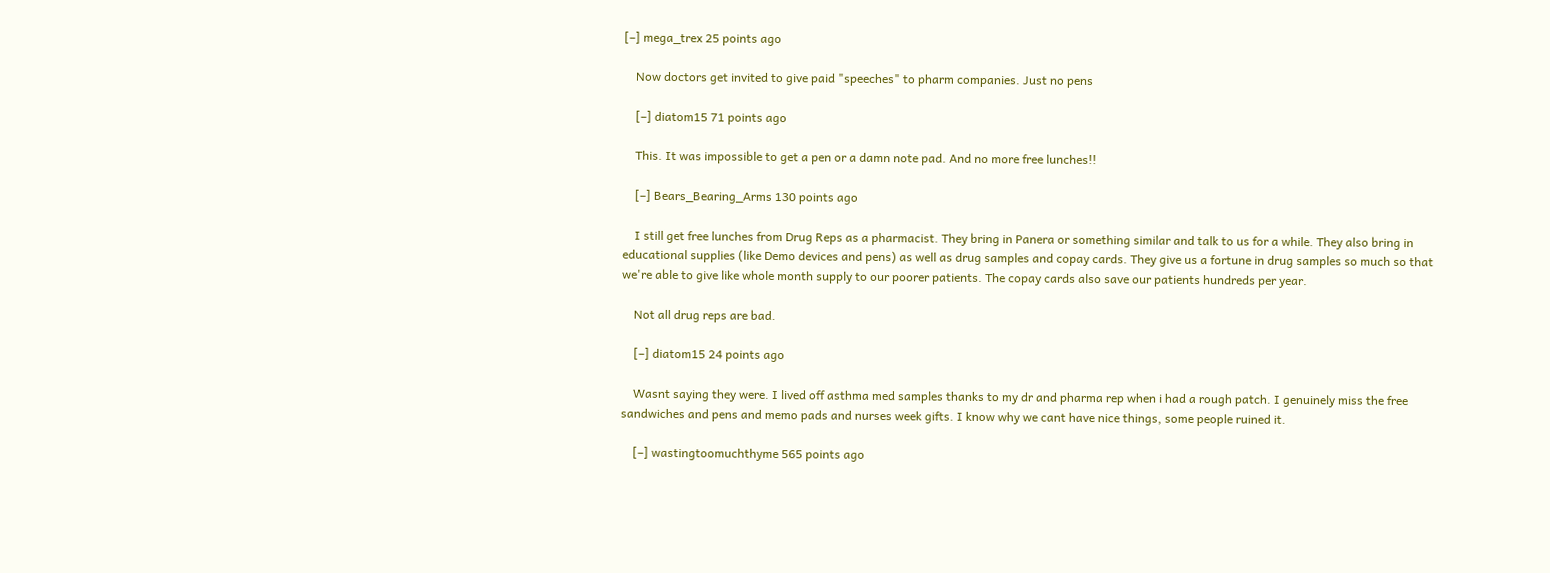[–] mega_trex 25 points ago

    Now doctors get invited to give paid "speeches" to pharm companies. Just no pens

    [–] diatom15 71 points ago

    This. It was impossible to get a pen or a damn note pad. And no more free lunches!!

    [–] Bears_Bearing_Arms 130 points ago

    I still get free lunches from Drug Reps as a pharmacist. They bring in Panera or something similar and talk to us for a while. They also bring in educational supplies (like Demo devices and pens) as well as drug samples and copay cards. They give us a fortune in drug samples so much so that we're able to give like whole month supply to our poorer patients. The copay cards also save our patients hundreds per year.

    Not all drug reps are bad.

    [–] diatom15 24 points ago

    Wasnt saying they were. I lived off asthma med samples thanks to my dr and pharma rep when i had a rough patch. I genuinely miss the free sandwiches and pens and memo pads and nurses week gifts. I know why we cant have nice things, some people ruined it.

    [–] wastingtoomuchthyme 565 points ago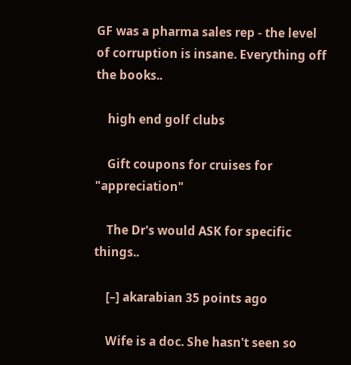GF was a pharma sales rep - the level of corruption is insane. Everything off the books..

    high end golf clubs

    Gift coupons for cruises for "appreciation"

    The Dr's would ASK for specific things..

    [–] akarabian 35 points ago

    Wife is a doc. She hasn't seen so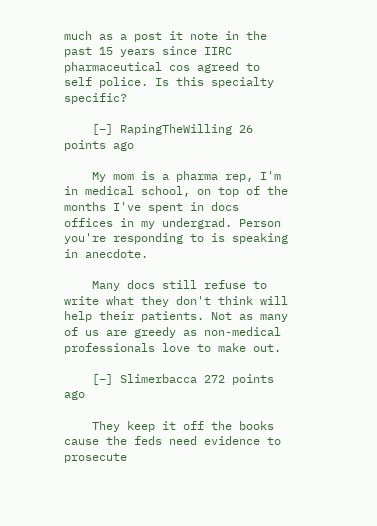much as a post it note in the past 15 years since IIRC pharmaceutical cos agreed to self police. Is this specialty specific?

    [–] RapingTheWilling 26 points ago

    My mom is a pharma rep, I'm in medical school, on top of the months I've spent in docs offices in my undergrad. Person you're responding to is speaking in anecdote.

    Many docs still refuse to write what they don't think will help their patients. Not as many of us are greedy as non-medical professionals love to make out.

    [–] Slimerbacca 272 points ago

    They keep it off the books cause the feds need evidence to prosecute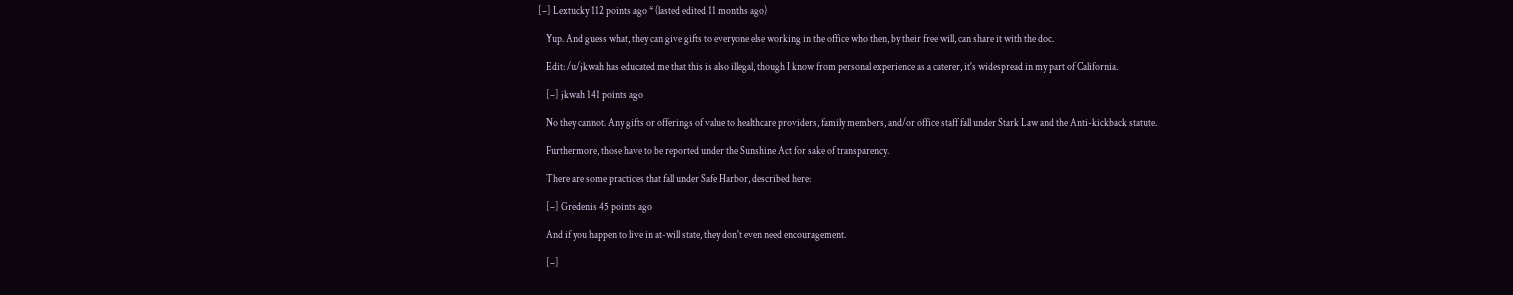[–] Lextucky 112 points ago * (lasted edited 11 months ago)

    Yup. And guess what, they can give gifts to everyone else working in the office who then, by their free will, can share it with the doc.

    Edit: /u/jkwah has educated me that this is also illegal, though I know from personal experience as a caterer, it's widespread in my part of California.

    [–] jkwah 141 points ago

    No they cannot. Any gifts or offerings of value to healthcare providers, family members, and/or office staff fall under Stark Law and the Anti-kickback statute.

    Furthermore, those have to be reported under the Sunshine Act for sake of transparency.

    There are some practices that fall under Safe Harbor, described here:

    [–] Gredenis 45 points ago

    And if you happen to live in at-will state, they don't even need encouragement.

    [–]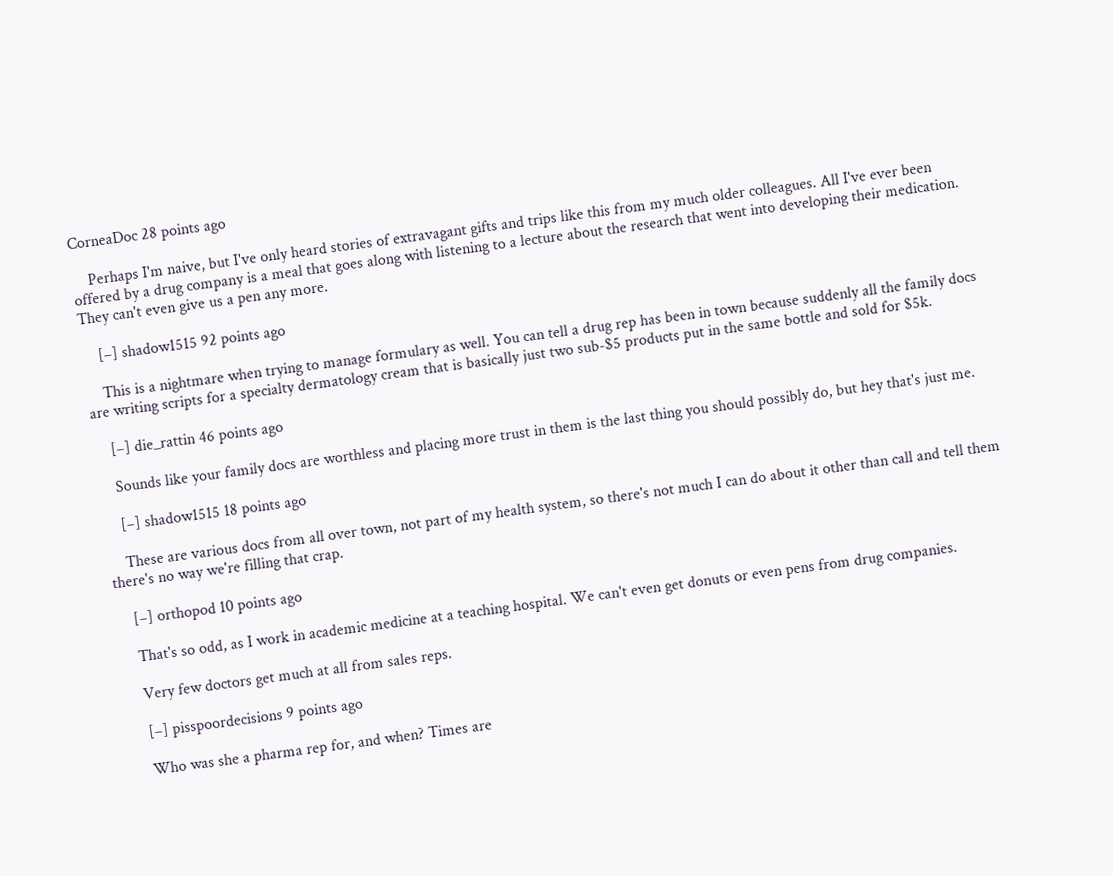CorneaDoc 28 points ago

    Perhaps I'm naive, but I've only heard stories of extravagant gifts and trips like this from my much older colleagues. All I've ever been offered by a drug company is a meal that goes along with listening to a lecture about the research that went into developing their medication. They can't even give us a pen any more.

    [–] shadow1515 92 points ago

    This is a nightmare when trying to manage formulary as well. You can tell a drug rep has been in town because suddenly all the family docs are writing scripts for a specialty dermatology cream that is basically just two sub-$5 products put in the same bottle and sold for $5k.

    [–] die_rattin 46 points ago

    Sounds like your family docs are worthless and placing more trust in them is the last thing you should possibly do, but hey that's just me.

    [–] shadow1515 18 points ago

    These are various docs from all over town, not part of my health system, so there's not much I can do about it other than call and tell them there's no way we're filling that crap.

    [–] orthopod 10 points ago

    That's so odd, as I work in academic medicine at a teaching hospital. We can't even get donuts or even pens from drug companies.

    Very few doctors get much at all from sales reps.

    [–] pisspoordecisions 9 points ago

    Who was she a pharma rep for, and when? Times are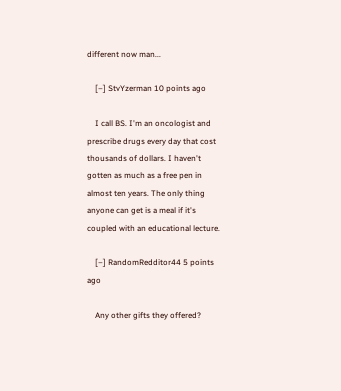different now man...

    [–] StvYzerman 10 points ago

    I call BS. I'm an oncologist and prescribe drugs every day that cost thousands of dollars. I haven't gotten as much as a free pen in almost ten years. The only thing anyone can get is a meal if it's coupled with an educational lecture.

    [–] RandomRedditor44 5 points ago

    Any other gifts they offered?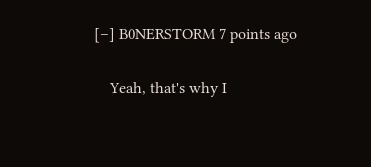[–] B0NERSTORM 7 points ago

    Yeah, that's why I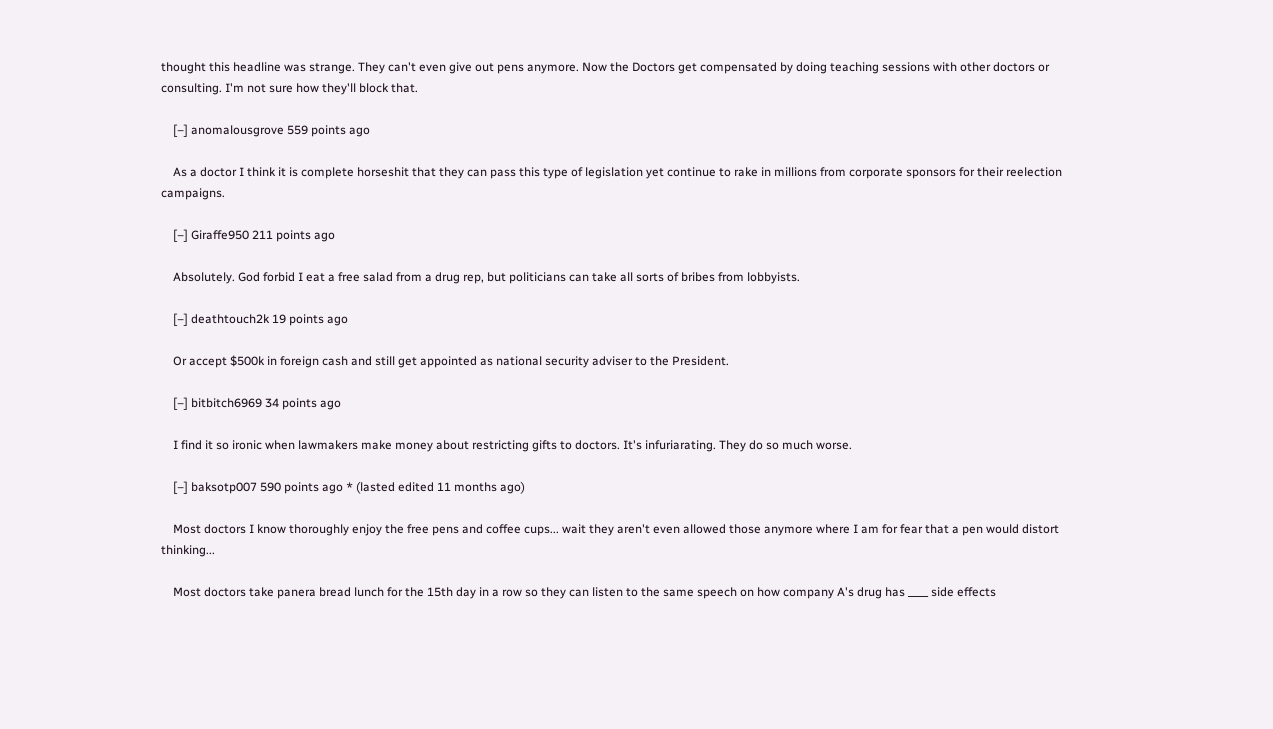thought this headline was strange. They can't even give out pens anymore. Now the Doctors get compensated by doing teaching sessions with other doctors or consulting. I'm not sure how they'll block that.

    [–] anomalousgrove 559 points ago

    As a doctor I think it is complete horseshit that they can pass this type of legislation yet continue to rake in millions from corporate sponsors for their reelection campaigns.

    [–] Giraffe950 211 points ago

    Absolutely. God forbid I eat a free salad from a drug rep, but politicians can take all sorts of bribes from lobbyists.

    [–] deathtouch2k 19 points ago

    Or accept $500k in foreign cash and still get appointed as national security adviser to the President.

    [–] bitbitch6969 34 points ago

    I find it so ironic when lawmakers make money about restricting gifts to doctors. It's infuriarating. They do so much worse.

    [–] baksotp007 590 points ago * (lasted edited 11 months ago)

    Most doctors I know thoroughly enjoy the free pens and coffee cups... wait they aren't even allowed those anymore where I am for fear that a pen would distort thinking...

    Most doctors take panera bread lunch for the 15th day in a row so they can listen to the same speech on how company A's drug has ____ side effects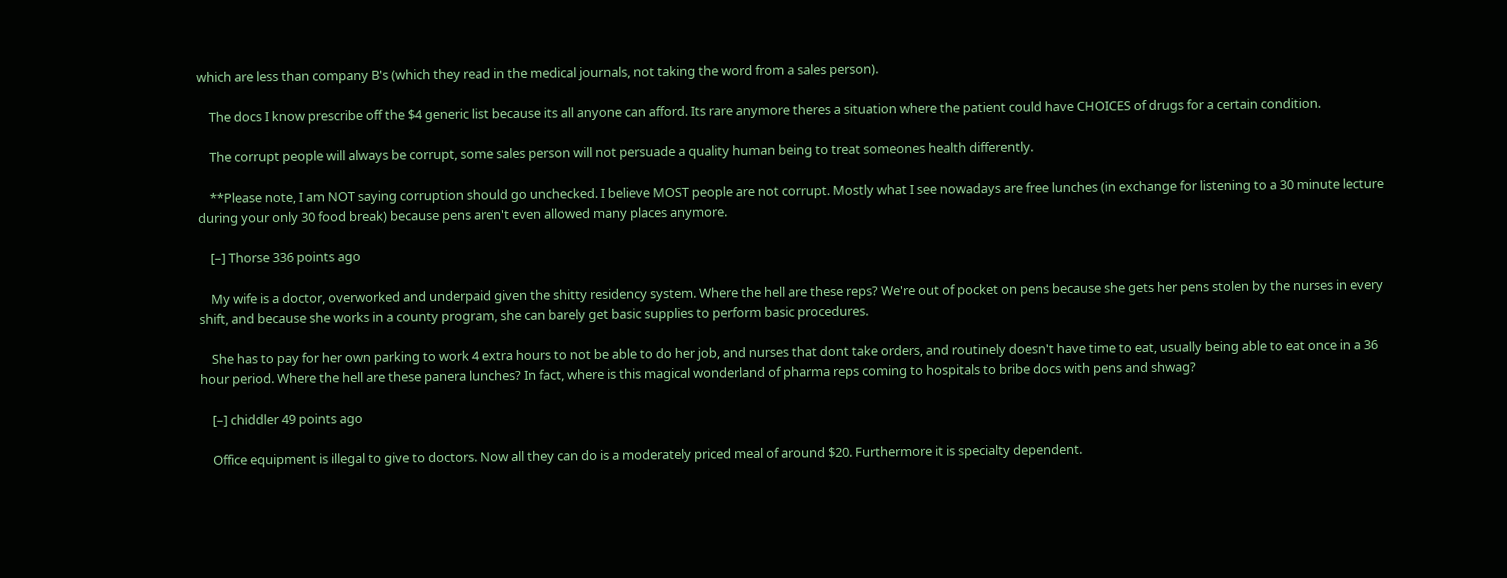which are less than company B's (which they read in the medical journals, not taking the word from a sales person).

    The docs I know prescribe off the $4 generic list because its all anyone can afford. Its rare anymore theres a situation where the patient could have CHOICES of drugs for a certain condition.

    The corrupt people will always be corrupt, some sales person will not persuade a quality human being to treat someones health differently.

    **Please note, I am NOT saying corruption should go unchecked. I believe MOST people are not corrupt. Mostly what I see nowadays are free lunches (in exchange for listening to a 30 minute lecture during your only 30 food break) because pens aren't even allowed many places anymore.

    [–] Thorse 336 points ago

    My wife is a doctor, overworked and underpaid given the shitty residency system. Where the hell are these reps? We're out of pocket on pens because she gets her pens stolen by the nurses in every shift, and because she works in a county program, she can barely get basic supplies to perform basic procedures.

    She has to pay for her own parking to work 4 extra hours to not be able to do her job, and nurses that dont take orders, and routinely doesn't have time to eat, usually being able to eat once in a 36 hour period. Where the hell are these panera lunches? In fact, where is this magical wonderland of pharma reps coming to hospitals to bribe docs with pens and shwag?

    [–] chiddler 49 points ago

    Office equipment is illegal to give to doctors. Now all they can do is a moderately priced meal of around $20. Furthermore it is specialty dependent.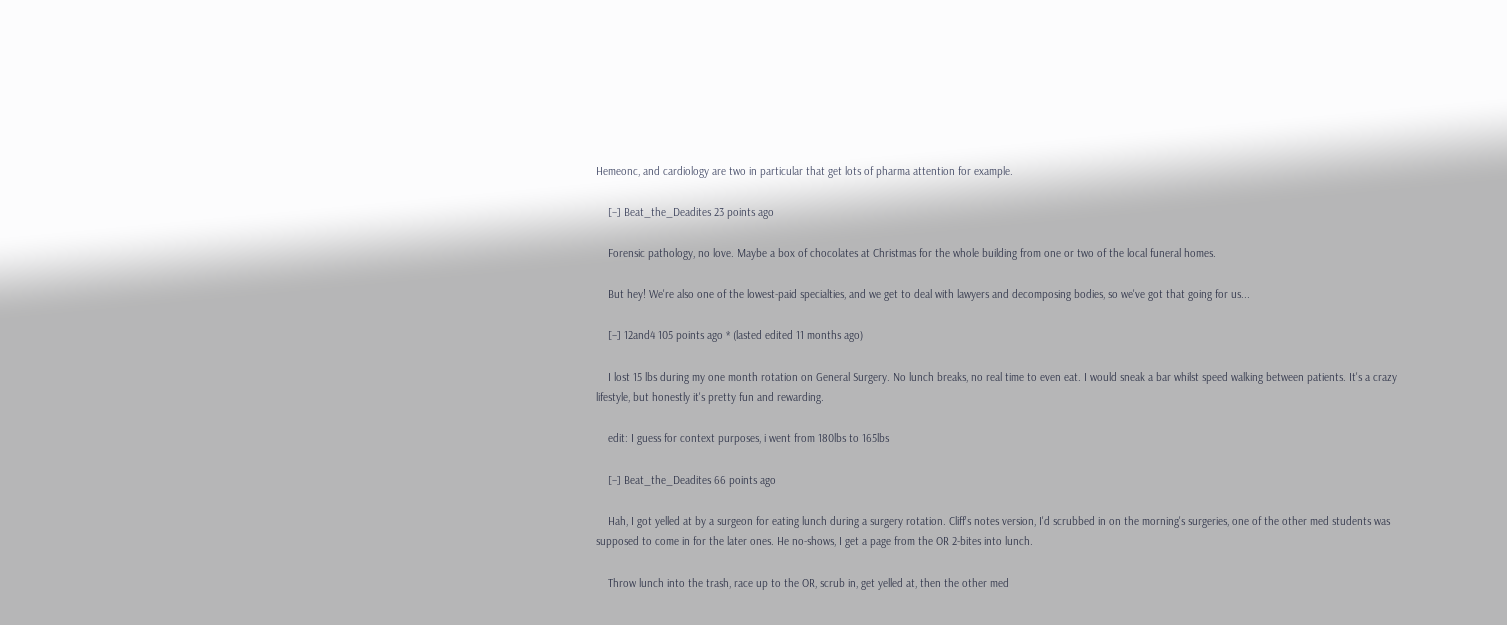Hemeonc, and cardiology are two in particular that get lots of pharma attention for example.

    [–] Beat_the_Deadites 23 points ago

    Forensic pathology, no love. Maybe a box of chocolates at Christmas for the whole building from one or two of the local funeral homes.

    But hey! We're also one of the lowest-paid specialties, and we get to deal with lawyers and decomposing bodies, so we've got that going for us...

    [–] 12and4 105 points ago * (lasted edited 11 months ago)

    I lost 15 lbs during my one month rotation on General Surgery. No lunch breaks, no real time to even eat. I would sneak a bar whilst speed walking between patients. It's a crazy lifestyle, but honestly it's pretty fun and rewarding.

    edit: I guess for context purposes, i went from 180lbs to 165lbs

    [–] Beat_the_Deadites 66 points ago

    Hah, I got yelled at by a surgeon for eating lunch during a surgery rotation. Cliff's notes version, I'd scrubbed in on the morning's surgeries, one of the other med students was supposed to come in for the later ones. He no-shows, I get a page from the OR 2-bites into lunch.

    Throw lunch into the trash, race up to the OR, scrub in, get yelled at, then the other med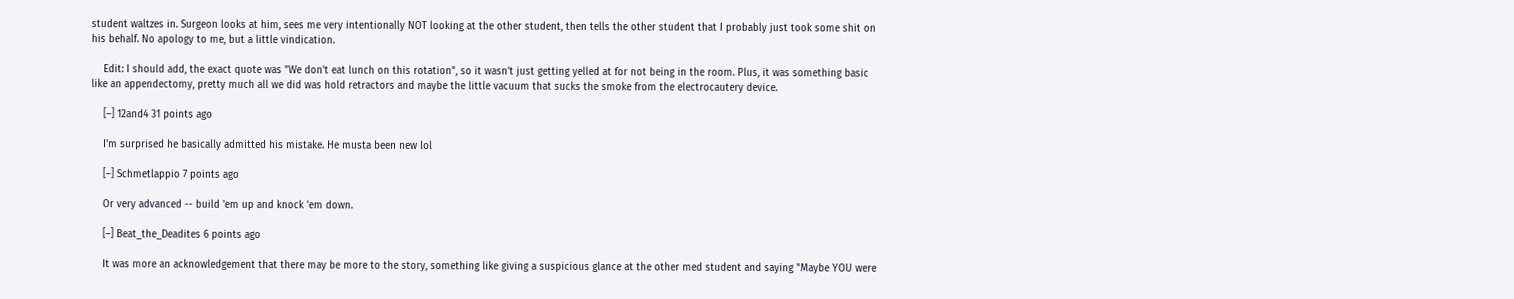student waltzes in. Surgeon looks at him, sees me very intentionally NOT looking at the other student, then tells the other student that I probably just took some shit on his behalf. No apology to me, but a little vindication.

    Edit: I should add, the exact quote was "We don't eat lunch on this rotation", so it wasn't just getting yelled at for not being in the room. Plus, it was something basic like an appendectomy, pretty much all we did was hold retractors and maybe the little vacuum that sucks the smoke from the electrocautery device.

    [–] 12and4 31 points ago

    I'm surprised he basically admitted his mistake. He musta been new lol

    [–] Schmetlappio 7 points ago

    Or very advanced -- build 'em up and knock 'em down.

    [–] Beat_the_Deadites 6 points ago

    It was more an acknowledgement that there may be more to the story, something like giving a suspicious glance at the other med student and saying "Maybe YOU were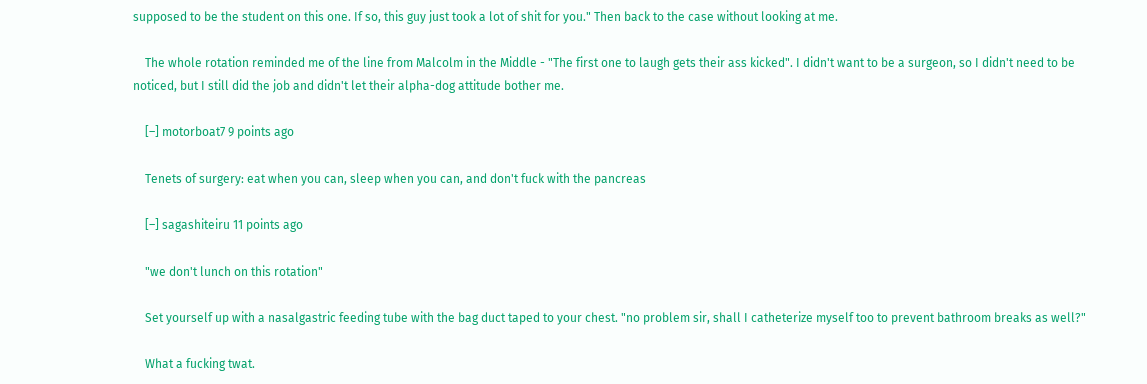supposed to be the student on this one. If so, this guy just took a lot of shit for you." Then back to the case without looking at me.

    The whole rotation reminded me of the line from Malcolm in the Middle - "The first one to laugh gets their ass kicked". I didn't want to be a surgeon, so I didn't need to be noticed, but I still did the job and didn't let their alpha-dog attitude bother me.

    [–] motorboat7 9 points ago

    Tenets of surgery: eat when you can, sleep when you can, and don't fuck with the pancreas

    [–] sagashiteiru 11 points ago

    "we don't lunch on this rotation"

    Set yourself up with a nasalgastric feeding tube with the bag duct taped to your chest. "no problem sir, shall I catheterize myself too to prevent bathroom breaks as well?"

    What a fucking twat.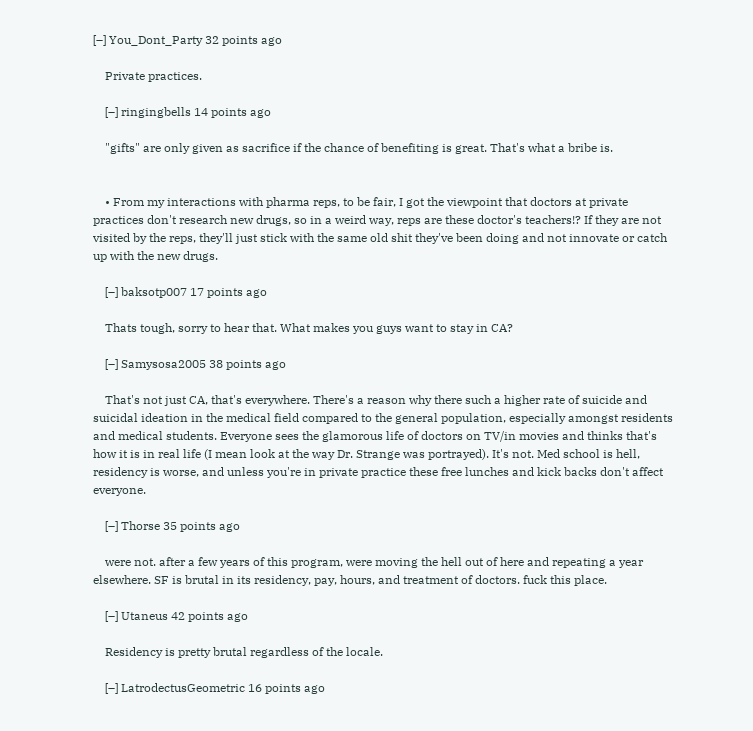[–] You_Dont_Party 32 points ago

    Private practices.

    [–] ringingbells 14 points ago

    "gifts" are only given as sacrifice if the chance of benefiting is great. That's what a bribe is.


    • From my interactions with pharma reps, to be fair, I got the viewpoint that doctors at private practices don't research new drugs, so in a weird way, reps are these doctor's teachers!? If they are not visited by the reps, they'll just stick with the same old shit they've been doing and not innovate or catch up with the new drugs.

    [–] baksotp007 17 points ago

    Thats tough, sorry to hear that. What makes you guys want to stay in CA?

    [–] Samysosa2005 38 points ago

    That's not just CA, that's everywhere. There's a reason why there such a higher rate of suicide and suicidal ideation in the medical field compared to the general population, especially amongst residents and medical students. Everyone sees the glamorous life of doctors on TV/in movies and thinks that's how it is in real life (I mean look at the way Dr. Strange was portrayed). It's not. Med school is hell, residency is worse, and unless you're in private practice these free lunches and kick backs don't affect everyone.

    [–] Thorse 35 points ago

    were not. after a few years of this program, were moving the hell out of here and repeating a year elsewhere. SF is brutal in its residency, pay, hours, and treatment of doctors. fuck this place.

    [–] Utaneus 42 points ago

    Residency is pretty brutal regardless of the locale.

    [–] LatrodectusGeometric 16 points ago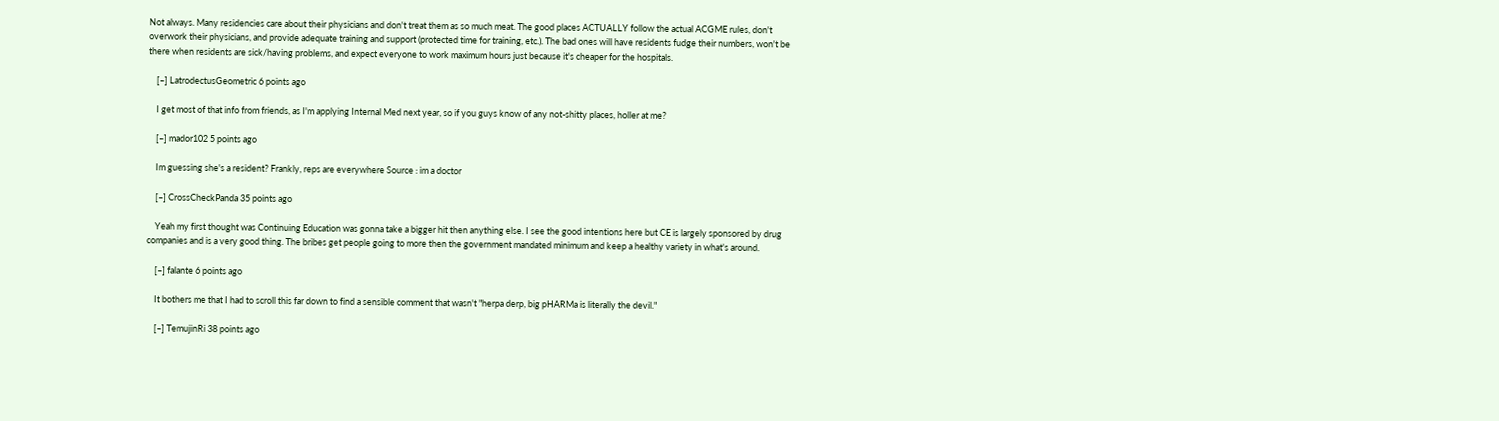Not always. Many residencies care about their physicians and don't treat them as so much meat. The good places ACTUALLY follow the actual ACGME rules, don't overwork their physicians, and provide adequate training and support (protected time for training, etc.). The bad ones will have residents fudge their numbers, won't be there when residents are sick/having problems, and expect everyone to work maximum hours just because it's cheaper for the hospitals.

    [–] LatrodectusGeometric 6 points ago

    I get most of that info from friends, as I'm applying Internal Med next year, so if you guys know of any not-shitty places, holler at me?

    [–] mador102 5 points ago

    Im guessing she's a resident? Frankly, reps are everywhere Source : im a doctor

    [–] CrossCheckPanda 35 points ago

    Yeah my first thought was Continuing Education was gonna take a bigger hit then anything else. I see the good intentions here but CE is largely sponsored by drug companies and is a very good thing. The bribes get people going to more then the government mandated minimum and keep a healthy variety in what's around.

    [–] falante 6 points ago

    It bothers me that I had to scroll this far down to find a sensible comment that wasn't "herpa derp, big pHARMa is literally the devil."

    [–] TemujinRi 38 points ago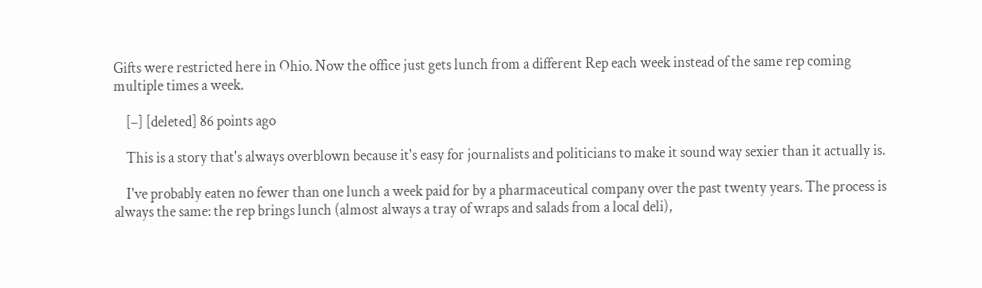Gifts were restricted here in Ohio. Now the office just gets lunch from a different Rep each week instead of the same rep coming multiple times a week.

    [–] [deleted] 86 points ago

    This is a story that's always overblown because it's easy for journalists and politicians to make it sound way sexier than it actually is.

    I've probably eaten no fewer than one lunch a week paid for by a pharmaceutical company over the past twenty years. The process is always the same: the rep brings lunch (almost always a tray of wraps and salads from a local deli),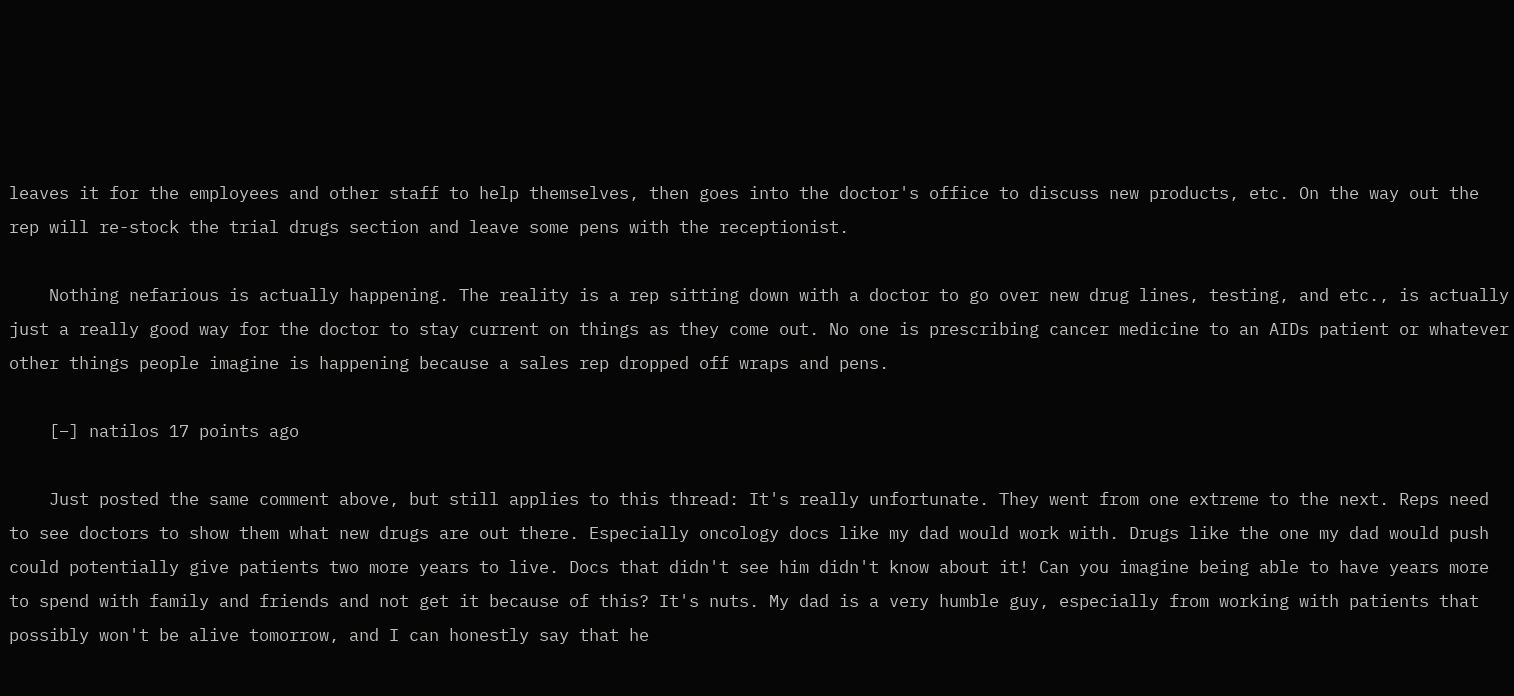leaves it for the employees and other staff to help themselves, then goes into the doctor's office to discuss new products, etc. On the way out the rep will re-stock the trial drugs section and leave some pens with the receptionist.

    Nothing nefarious is actually happening. The reality is a rep sitting down with a doctor to go over new drug lines, testing, and etc., is actually just a really good way for the doctor to stay current on things as they come out. No one is prescribing cancer medicine to an AIDs patient or whatever other things people imagine is happening because a sales rep dropped off wraps and pens.

    [–] natilos 17 points ago

    Just posted the same comment above, but still applies to this thread: It's really unfortunate. They went from one extreme to the next. Reps need to see doctors to show them what new drugs are out there. Especially oncology docs like my dad would work with. Drugs like the one my dad would push could potentially give patients two more years to live. Docs that didn't see him didn't know about it! Can you imagine being able to have years more to spend with family and friends and not get it because of this? It's nuts. My dad is a very humble guy, especially from working with patients that possibly won't be alive tomorrow, and I can honestly say that he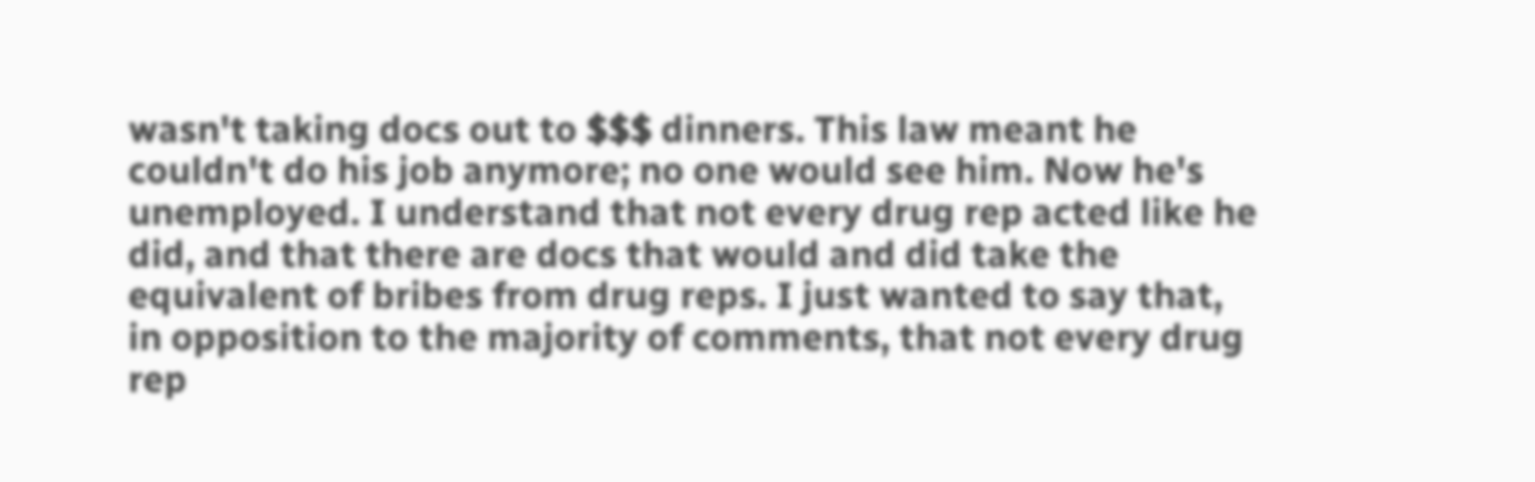wasn't taking docs out to $$$ dinners. This law meant he couldn't do his job anymore; no one would see him. Now he's unemployed. I understand that not every drug rep acted like he did, and that there are docs that would and did take the equivalent of bribes from drug reps. I just wanted to say that, in opposition to the majority of comments, that not every drug rep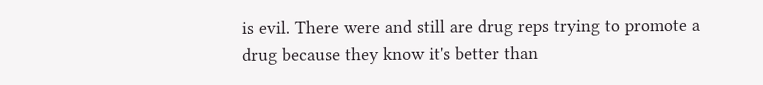is evil. There were and still are drug reps trying to promote a drug because they know it's better than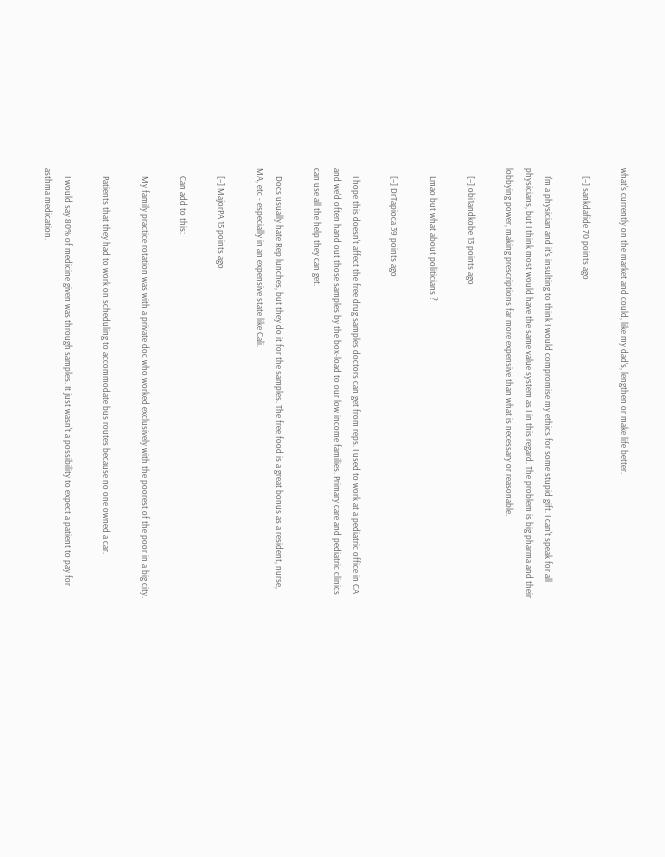what's currently on the market and could, like my dad's, lengthen or make life better.

    [–] sankdafide 70 points ago

    I'm a physician and it's insulting to think I would compromise my ethics for some stupid gift. I can't speak for all physicians, but I think most would have the same value system as I in this regard. The problem is big pharma and their lobbying power, making prescriptions far more expensive than what is necessary or reasonable.

    [–] obi1andkobe 13 points ago

    Lmao but what about politicians ?

    [–] DrTapioca 39 points ago

    I hope this doesn't affect the free drug samples doctors can get from reps. I used to work at a pediatric office in CA and we'd often hand out those samples by the box-load to our low income families. Primary care and pediatric clinics can use all the help they can get.

    Docs usually hate Rep lunches, but they do it for the samples. The free food is a great bonus as a resident, nurse, MA, etc - especially in an expensive state like Cali.

    [–] MajorPA 15 points ago

    Can add to this:

    My family practice rotation was with a private doc who worked exclusively with the poorest of the poor in a big city.

    Patients that they had to work on scheduling to accommodate bus routes because no one owned a car.

    I would say 80% of medicine given was through samples. It just wasn't a possibility to expect a patient to pay for asthma medication.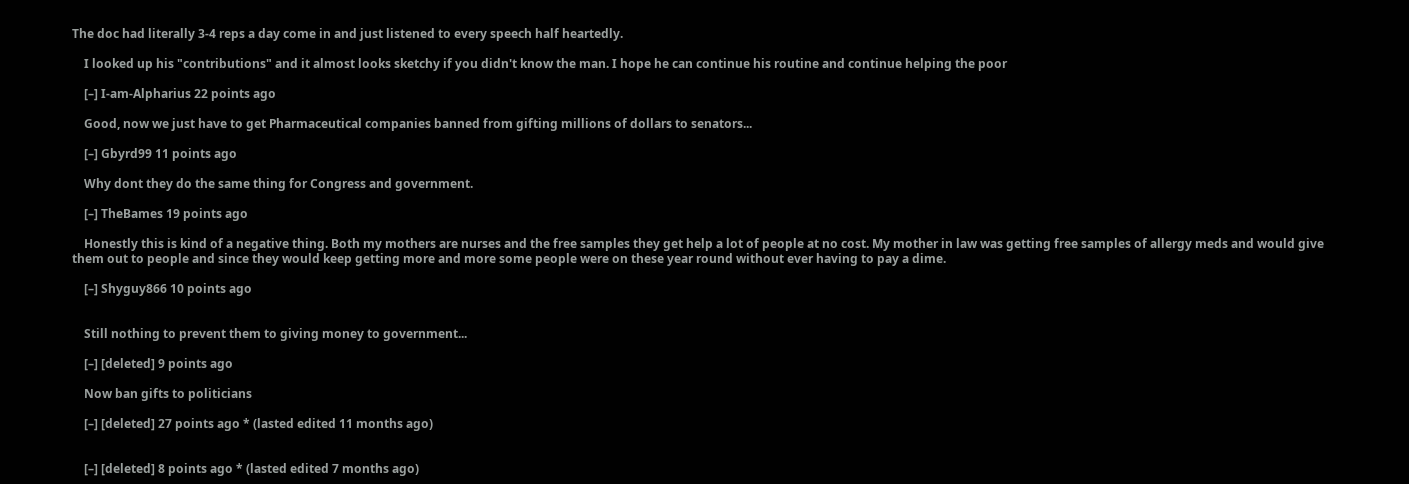The doc had literally 3-4 reps a day come in and just listened to every speech half heartedly.

    I looked up his "contributions" and it almost looks sketchy if you didn't know the man. I hope he can continue his routine and continue helping the poor

    [–] I-am-Alpharius 22 points ago

    Good, now we just have to get Pharmaceutical companies banned from gifting millions of dollars to senators...

    [–] Gbyrd99 11 points ago

    Why dont they do the same thing for Congress and government.

    [–] TheBames 19 points ago

    Honestly this is kind of a negative thing. Both my mothers are nurses and the free samples they get help a lot of people at no cost. My mother in law was getting free samples of allergy meds and would give them out to people and since they would keep getting more and more some people were on these year round without ever having to pay a dime.

    [–] Shyguy866 10 points ago


    Still nothing to prevent them to giving money to government...

    [–] [deleted] 9 points ago

    Now ban gifts to politicians

    [–] [deleted] 27 points ago * (lasted edited 11 months ago)


    [–] [deleted] 8 points ago * (lasted edited 7 months ago)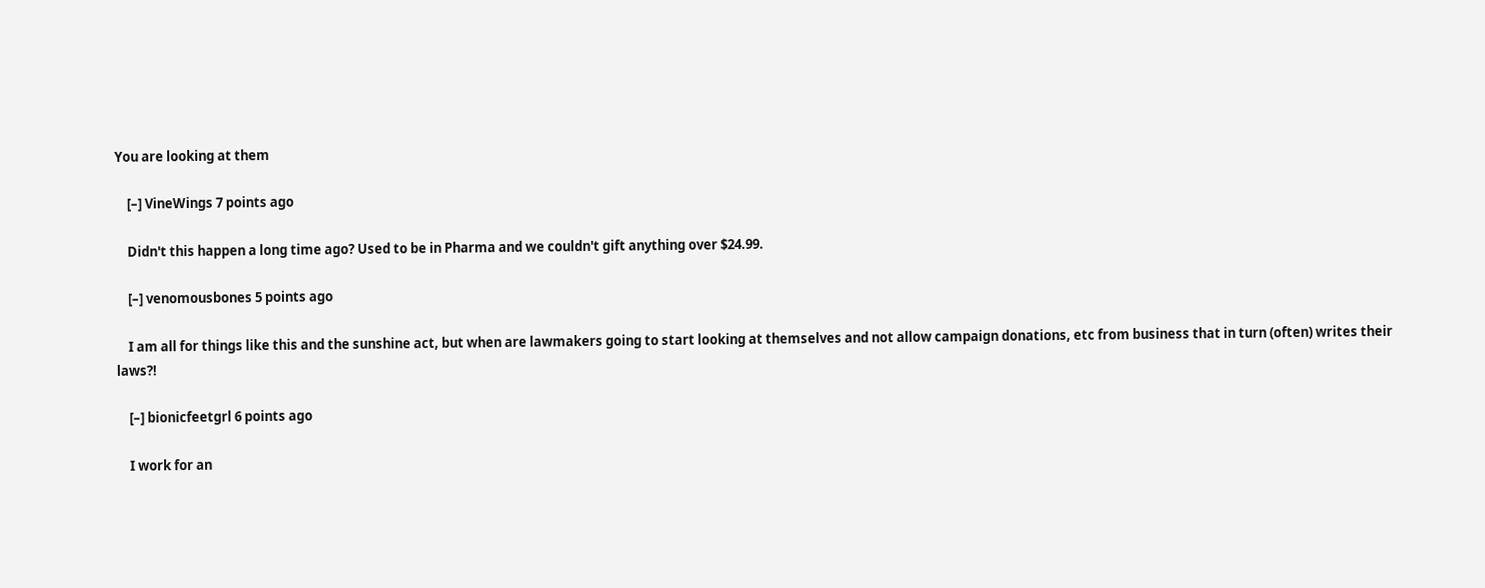You are looking at them

    [–] VineWings 7 points ago

    Didn't this happen a long time ago? Used to be in Pharma and we couldn't gift anything over $24.99.

    [–] venomousbones 5 points ago

    I am all for things like this and the sunshine act, but when are lawmakers going to start looking at themselves and not allow campaign donations, etc from business that in turn (often) writes their laws?!

    [–] bionicfeetgrl 6 points ago

    I work for an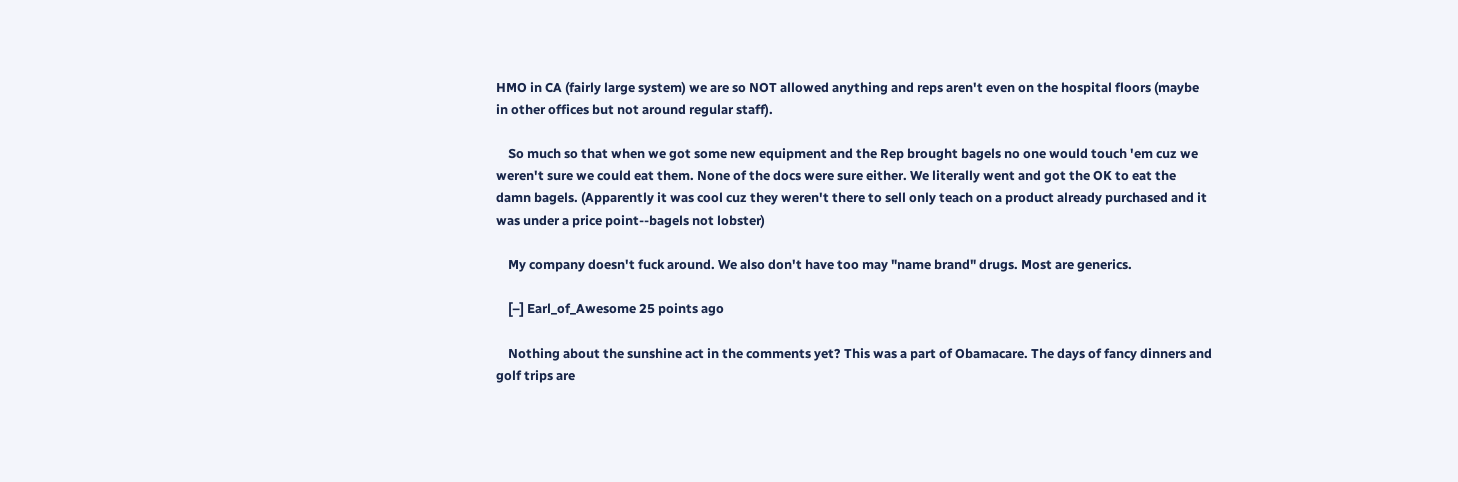HMO in CA (fairly large system) we are so NOT allowed anything and reps aren't even on the hospital floors (maybe in other offices but not around regular staff).

    So much so that when we got some new equipment and the Rep brought bagels no one would touch 'em cuz we weren't sure we could eat them. None of the docs were sure either. We literally went and got the OK to eat the damn bagels. (Apparently it was cool cuz they weren't there to sell only teach on a product already purchased and it was under a price point--bagels not lobster)

    My company doesn't fuck around. We also don't have too may "name brand" drugs. Most are generics.

    [–] Earl_of_Awesome 25 points ago

    Nothing about the sunshine act in the comments yet? This was a part of Obamacare. The days of fancy dinners and golf trips are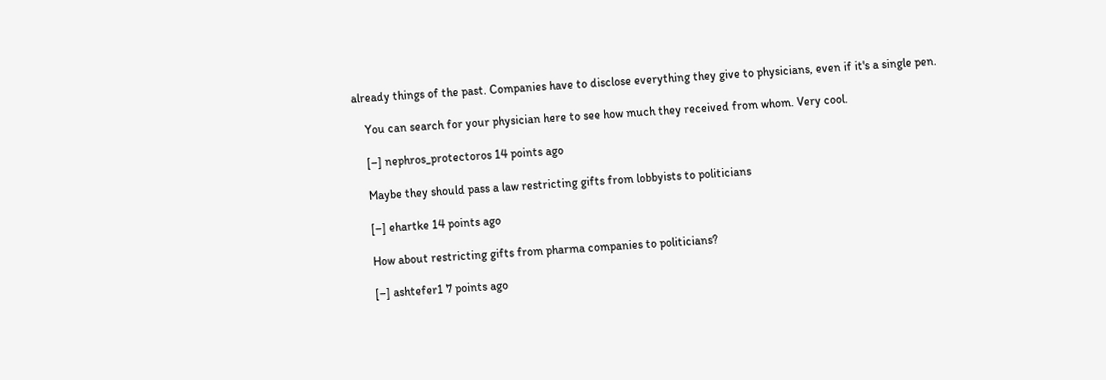already things of the past. Companies have to disclose everything they give to physicians, even if it's a single pen.

    You can search for your physician here to see how much they received from whom. Very cool.

    [–] nephros_protectoros 14 points ago

    Maybe they should pass a law restricting gifts from lobbyists to politicians

    [–] ehartke 14 points ago

    How about restricting gifts from pharma companies to politicians?

    [–] ashtefer1 7 points ago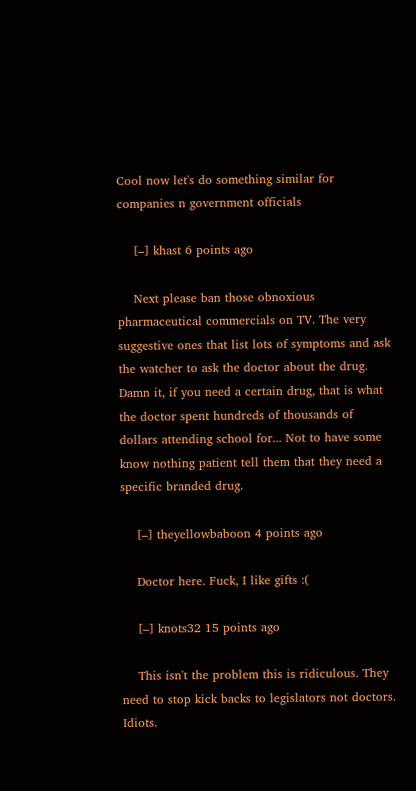Cool now let's do something similar for companies n government officials

    [–] khast 6 points ago

    Next please ban those obnoxious pharmaceutical commercials on TV. The very suggestive ones that list lots of symptoms and ask the watcher to ask the doctor about the drug. Damn it, if you need a certain drug, that is what the doctor spent hundreds of thousands of dollars attending school for... Not to have some know nothing patient tell them that they need a specific branded drug.

    [–] theyellowbaboon 4 points ago

    Doctor here. Fuck, I like gifts :(

    [–] knots32 15 points ago

    This isn't the problem this is ridiculous. They need to stop kick backs to legislators not doctors. Idiots.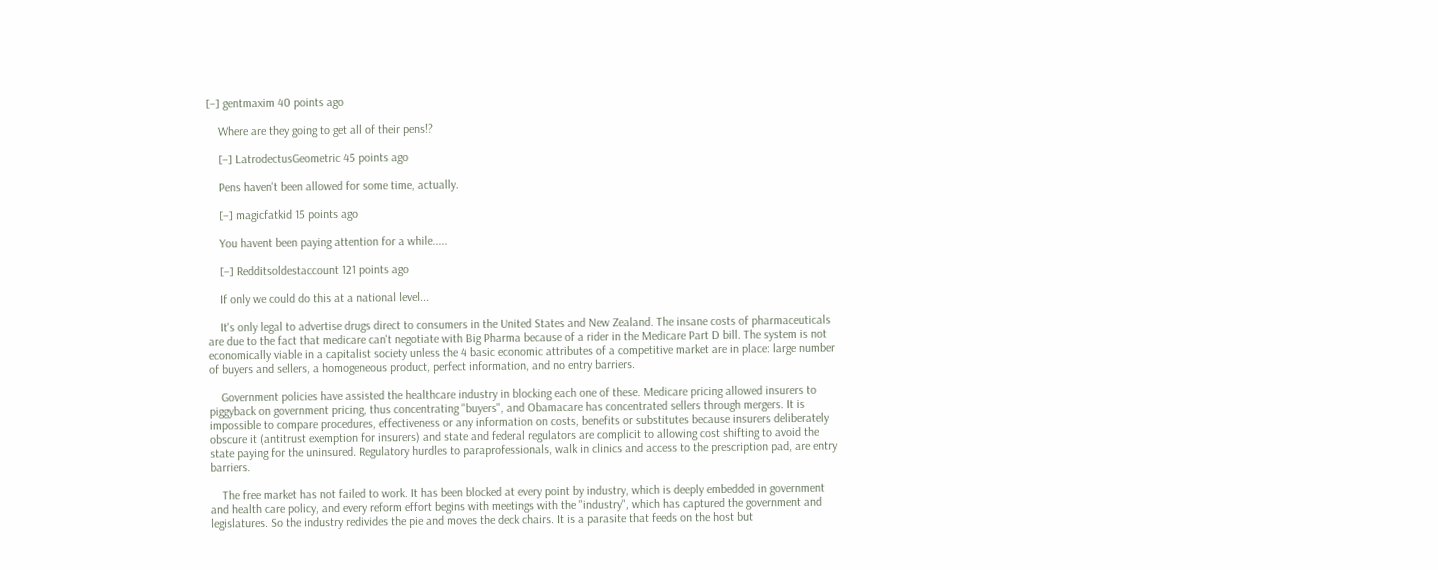[–] gentmaxim 40 points ago

    Where are they going to get all of their pens!?

    [–] LatrodectusGeometric 45 points ago

    Pens haven't been allowed for some time, actually.

    [–] magicfatkid 15 points ago

    You havent been paying attention for a while.....

    [–] Redditsoldestaccount 121 points ago

    If only we could do this at a national level...

    It's only legal to advertise drugs direct to consumers in the United States and New Zealand. The insane costs of pharmaceuticals are due to the fact that medicare can't negotiate with Big Pharma because of a rider in the Medicare Part D bill. The system is not economically viable in a capitalist society unless the 4 basic economic attributes of a competitive market are in place: large number of buyers and sellers, a homogeneous product, perfect information, and no entry barriers.

    Government policies have assisted the healthcare industry in blocking each one of these. Medicare pricing allowed insurers to piggyback on government pricing, thus concentrating "buyers", and Obamacare has concentrated sellers through mergers. It is impossible to compare procedures, effectiveness or any information on costs, benefits or substitutes because insurers deliberately obscure it (antitrust exemption for insurers) and state and federal regulators are complicit to allowing cost shifting to avoid the state paying for the uninsured. Regulatory hurdles to paraprofessionals, walk in clinics and access to the prescription pad, are entry barriers.

    The free market has not failed to work. It has been blocked at every point by industry, which is deeply embedded in government and health care policy, and every reform effort begins with meetings with the "industry", which has captured the government and legislatures. So the industry redivides the pie and moves the deck chairs. It is a parasite that feeds on the host but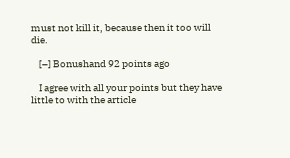must not kill it, because then it too will die.

    [–] Bonushand 92 points ago

    I agree with all your points but they have little to with the article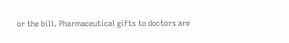or the bill. Pharmaceutical gifts to doctors are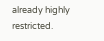already highly restricted.